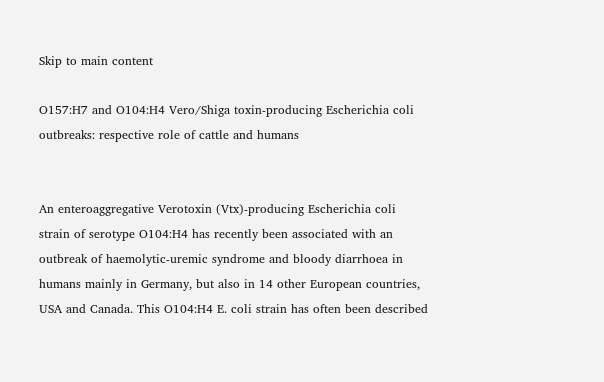Skip to main content

O157:H7 and O104:H4 Vero/Shiga toxin-producing Escherichia coli outbreaks: respective role of cattle and humans


An enteroaggregative Verotoxin (Vtx)-producing Escherichia coli strain of serotype O104:H4 has recently been associated with an outbreak of haemolytic-uremic syndrome and bloody diarrhoea in humans mainly in Germany, but also in 14 other European countries, USA and Canada. This O104:H4 E. coli strain has often been described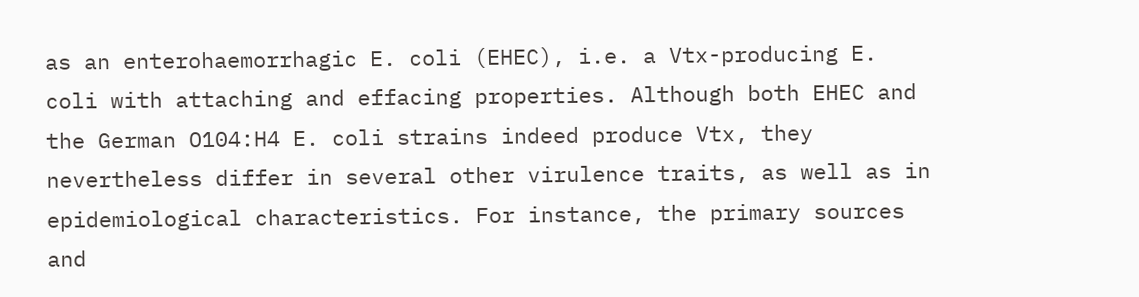as an enterohaemorrhagic E. coli (EHEC), i.e. a Vtx-producing E. coli with attaching and effacing properties. Although both EHEC and the German O104:H4 E. coli strains indeed produce Vtx, they nevertheless differ in several other virulence traits, as well as in epidemiological characteristics. For instance, the primary sources and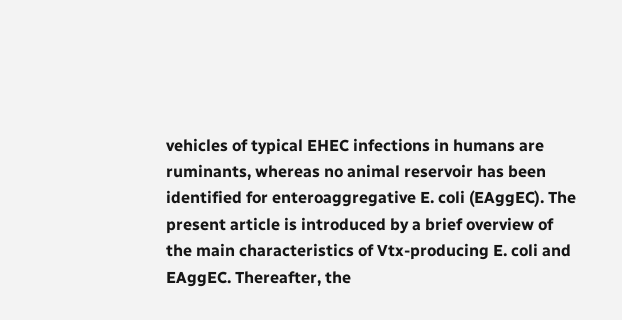vehicles of typical EHEC infections in humans are ruminants, whereas no animal reservoir has been identified for enteroaggregative E. coli (EAggEC). The present article is introduced by a brief overview of the main characteristics of Vtx-producing E. coli and EAggEC. Thereafter, the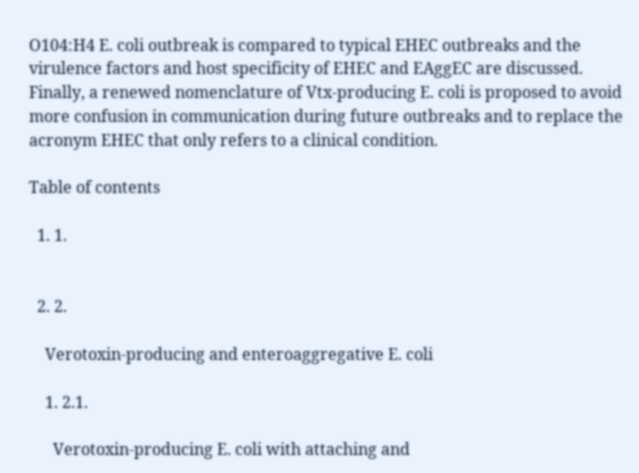O104:H4 E. coli outbreak is compared to typical EHEC outbreaks and the virulence factors and host specificity of EHEC and EAggEC are discussed. Finally, a renewed nomenclature of Vtx-producing E. coli is proposed to avoid more confusion in communication during future outbreaks and to replace the acronym EHEC that only refers to a clinical condition.

Table of contents

  1. 1.


  2. 2.

    Verotoxin-producing and enteroaggregative E. coli

    1. 2.1.

      Verotoxin-producing E. coli with attaching and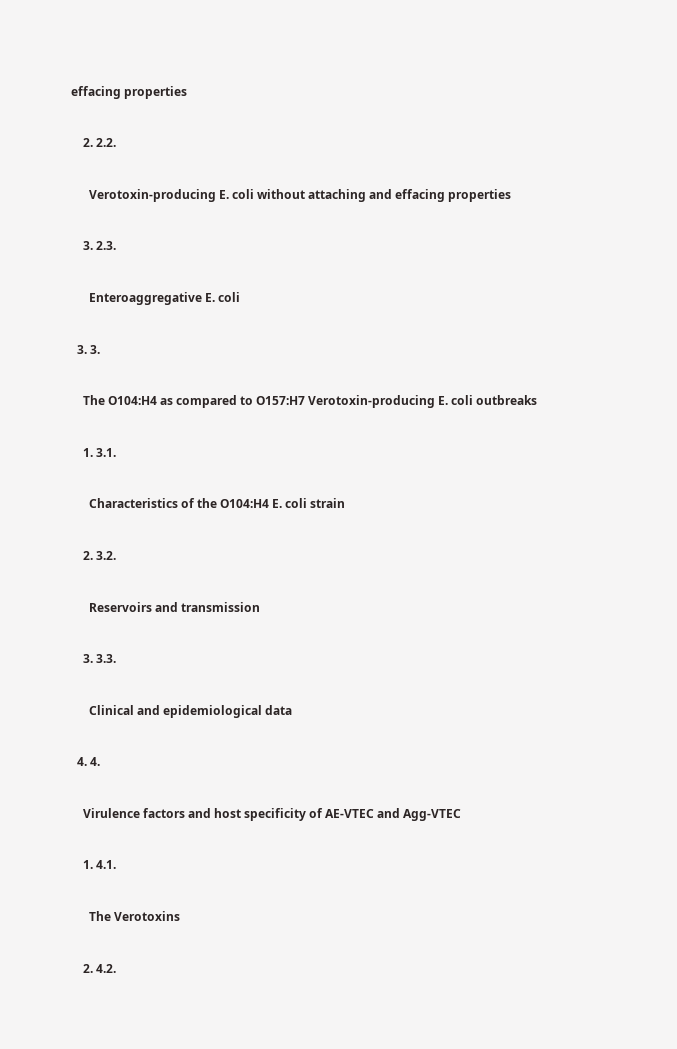effacing properties

    2. 2.2.

      Verotoxin-producing E. coli without attaching and effacing properties

    3. 2.3.

      Enteroaggregative E. coli

  3. 3.

    The O104:H4 as compared to O157:H7 Verotoxin-producing E. coli outbreaks

    1. 3.1.

      Characteristics of the O104:H4 E. coli strain

    2. 3.2.

      Reservoirs and transmission

    3. 3.3.

      Clinical and epidemiological data

  4. 4.

    Virulence factors and host specificity of AE-VTEC and Agg-VTEC

    1. 4.1.

      The Verotoxins

    2. 4.2.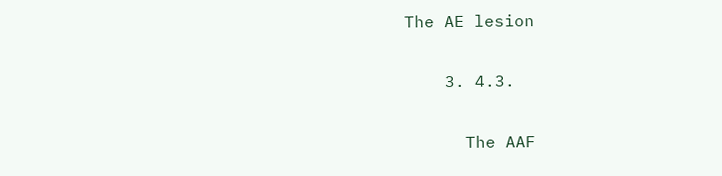The AE lesion

    3. 4.3.

      The AAF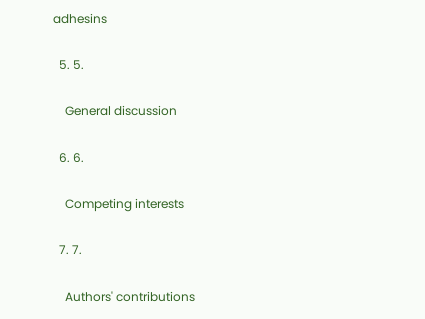adhesins

  5. 5.

    General discussion

  6. 6.

    Competing interests

  7. 7.

    Authors' contributions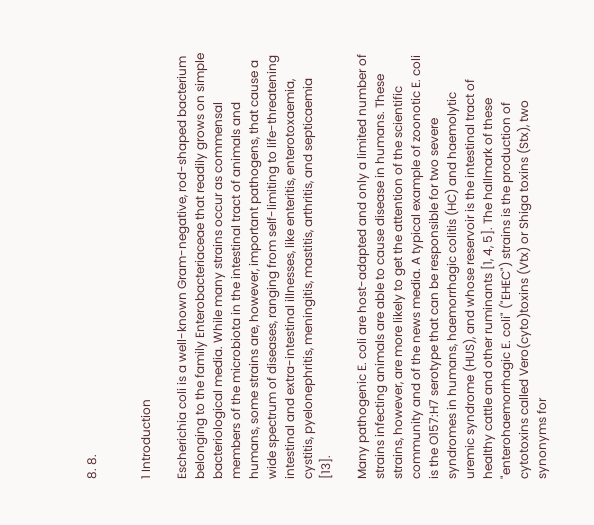8. 8.


1 Introduction

Escherichia coli is a well-known Gram-negative, rod-shaped bacterium belonging to the family Enterobacteriaceae that readily grows on simple bacteriological media. While many strains occur as commensal members of the microbiota in the intestinal tract of animals and humans, some strains are, however, important pathogens, that cause a wide spectrum of diseases, ranging from self-limiting to life-threatening intestinal and extra-intestinal illnesses, like enteritis, enterotoxaemia, cystitis, pyelonephritis, meningitis, mastitis, arthritis, and septicaemia [13].

Many pathogenic E. coli are host-adapted and only a limited number of strains infecting animals are able to cause disease in humans. These strains, however, are more likely to get the attention of the scientific community and of the news media. A typical example of zoonotic E. coli is the O157:H7 serotype that can be responsible for two severe syndromes in humans, haemorrhagic colitis (HC) and haemolytic uremic syndrome (HUS), and whose reservoir is the intestinal tract of healthy cattle and other ruminants [1, 4, 5]. The hallmark of these "enterohaemorrhagic E. coli" ("EHEC") strains is the production of cytotoxins called Vero(cyto)toxins (Vtx) or Shiga toxins (Stx), two synonyms for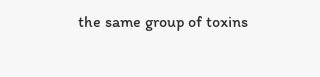the same group of toxins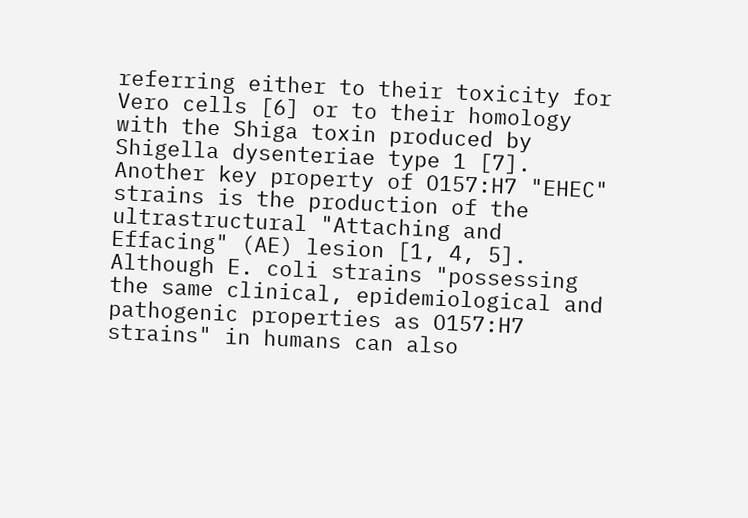referring either to their toxicity for Vero cells [6] or to their homology with the Shiga toxin produced by Shigella dysenteriae type 1 [7]. Another key property of O157:H7 "EHEC" strains is the production of the ultrastructural "Attaching and Effacing" (AE) lesion [1, 4, 5]. Although E. coli strains "possessing the same clinical, epidemiological and pathogenic properties as O157:H7 strains" in humans can also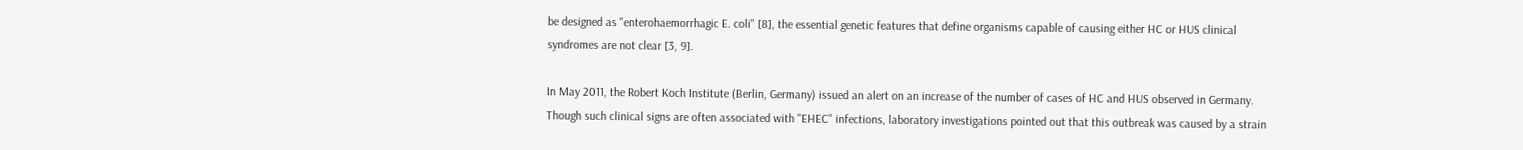be designed as "enterohaemorrhagic E. coli" [8], the essential genetic features that define organisms capable of causing either HC or HUS clinical syndromes are not clear [3, 9].

In May 2011, the Robert Koch Institute (Berlin, Germany) issued an alert on an increase of the number of cases of HC and HUS observed in Germany. Though such clinical signs are often associated with "EHEC" infections, laboratory investigations pointed out that this outbreak was caused by a strain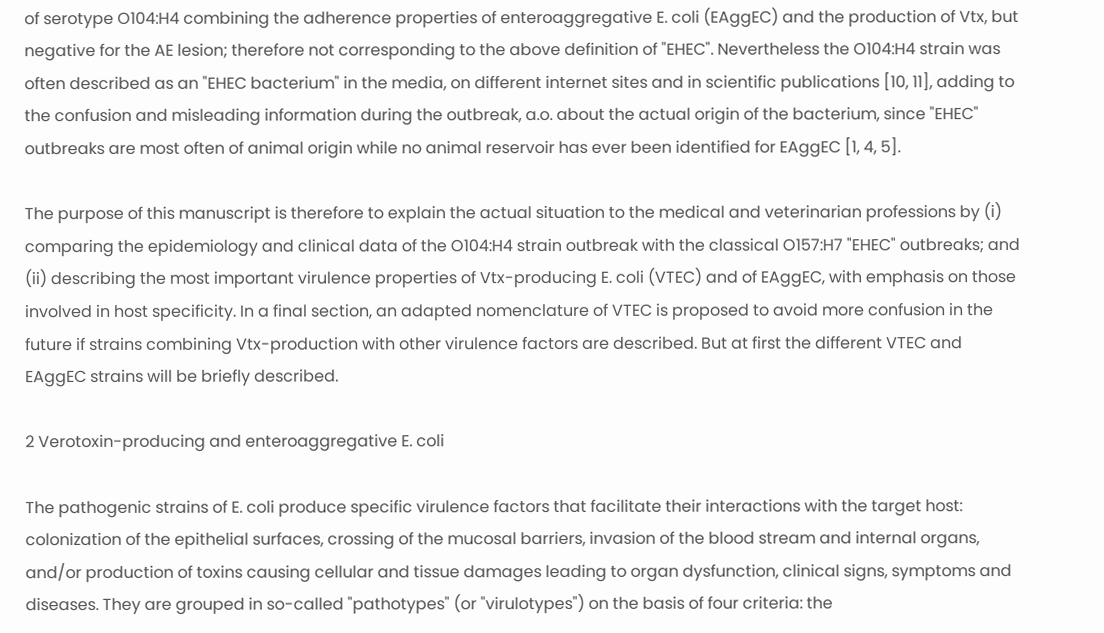of serotype O104:H4 combining the adherence properties of enteroaggregative E. coli (EAggEC) and the production of Vtx, but negative for the AE lesion; therefore not corresponding to the above definition of "EHEC". Nevertheless the O104:H4 strain was often described as an "EHEC bacterium" in the media, on different internet sites and in scientific publications [10, 11], adding to the confusion and misleading information during the outbreak, a.o. about the actual origin of the bacterium, since "EHEC" outbreaks are most often of animal origin while no animal reservoir has ever been identified for EAggEC [1, 4, 5].

The purpose of this manuscript is therefore to explain the actual situation to the medical and veterinarian professions by (i) comparing the epidemiology and clinical data of the O104:H4 strain outbreak with the classical O157:H7 "EHEC" outbreaks; and (ii) describing the most important virulence properties of Vtx-producing E. coli (VTEC) and of EAggEC, with emphasis on those involved in host specificity. In a final section, an adapted nomenclature of VTEC is proposed to avoid more confusion in the future if strains combining Vtx-production with other virulence factors are described. But at first the different VTEC and EAggEC strains will be briefly described.

2 Verotoxin-producing and enteroaggregative E. coli

The pathogenic strains of E. coli produce specific virulence factors that facilitate their interactions with the target host: colonization of the epithelial surfaces, crossing of the mucosal barriers, invasion of the blood stream and internal organs, and/or production of toxins causing cellular and tissue damages leading to organ dysfunction, clinical signs, symptoms and diseases. They are grouped in so-called "pathotypes" (or "virulotypes") on the basis of four criteria: the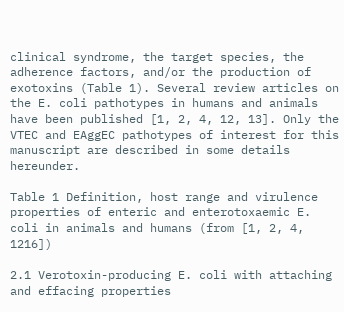clinical syndrome, the target species, the adherence factors, and/or the production of exotoxins (Table 1). Several review articles on the E. coli pathotypes in humans and animals have been published [1, 2, 4, 12, 13]. Only the VTEC and EAggEC pathotypes of interest for this manuscript are described in some details hereunder.

Table 1 Definition, host range and virulence properties of enteric and enterotoxaemic E. coli in animals and humans (from [1, 2, 4, 1216])

2.1 Verotoxin-producing E. coli with attaching and effacing properties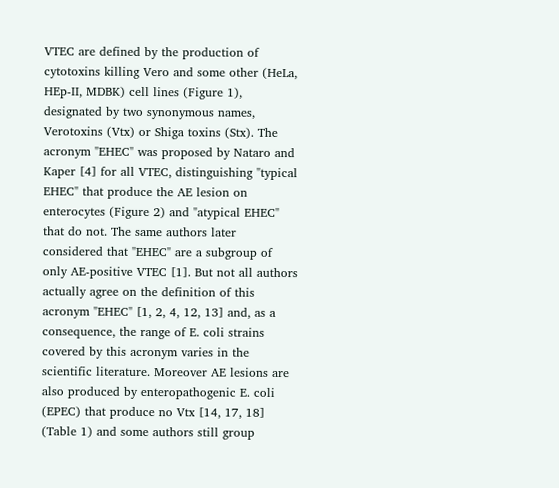VTEC are defined by the production of cytotoxins killing Vero and some other (HeLa, HEp-II, MDBK) cell lines (Figure 1), designated by two synonymous names, Verotoxins (Vtx) or Shiga toxins (Stx). The acronym "EHEC" was proposed by Nataro and Kaper [4] for all VTEC, distinguishing "typical EHEC" that produce the AE lesion on enterocytes (Figure 2) and "atypical EHEC" that do not. The same authors later considered that "EHEC" are a subgroup of only AE-positive VTEC [1]. But not all authors actually agree on the definition of this acronym "EHEC" [1, 2, 4, 12, 13] and, as a consequence, the range of E. coli strains covered by this acronym varies in the scientific literature. Moreover AE lesions are also produced by enteropathogenic E. coli (EPEC) that produce no Vtx [14, 17, 18] (Table 1) and some authors still group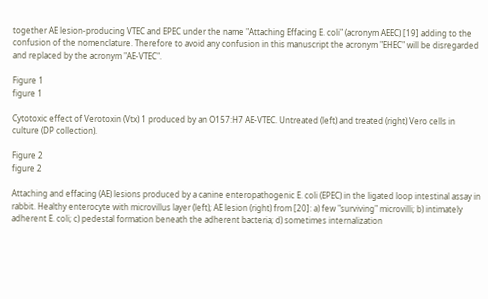together AE lesion-producing VTEC and EPEC under the name "Attaching Effacing E. coli" (acronym AEEC) [19] adding to the confusion of the nomenclature. Therefore to avoid any confusion in this manuscript the acronym "EHEC" will be disregarded and replaced by the acronym "AE-VTEC".

Figure 1
figure 1

Cytotoxic effect of Verotoxin (Vtx) 1 produced by an O157:H7 AE-VTEC. Untreated (left) and treated (right) Vero cells in culture (DP collection).

Figure 2
figure 2

Attaching and effacing (AE) lesions produced by a canine enteropathogenic E. coli (EPEC) in the ligated loop intestinal assay in rabbit. Healthy enterocyte with microvillus layer (left); AE lesion (right) from [20]: a) few "surviving" microvilli; b) intimately adherent E. coli; c) pedestal formation beneath the adherent bacteria; d) sometimes internalization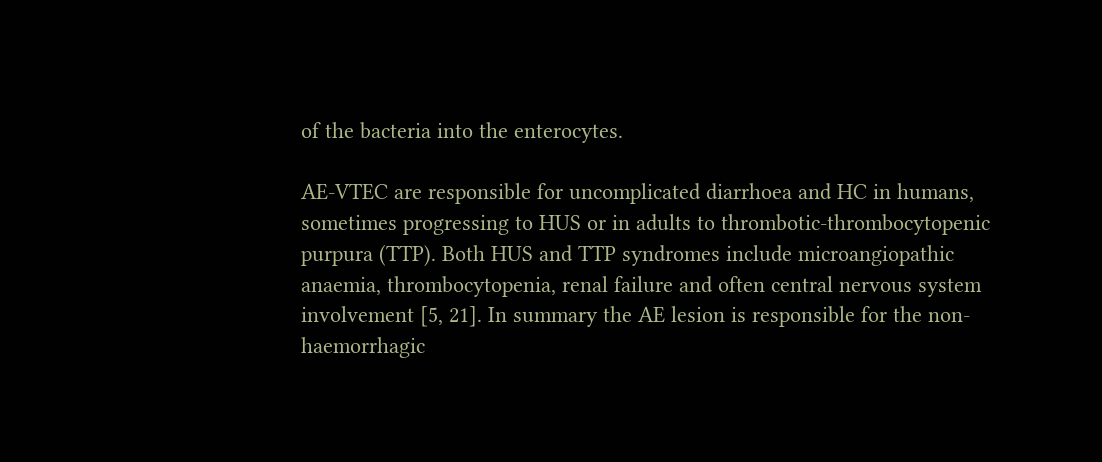of the bacteria into the enterocytes.

AE-VTEC are responsible for uncomplicated diarrhoea and HC in humans, sometimes progressing to HUS or in adults to thrombotic-thrombocytopenic purpura (TTP). Both HUS and TTP syndromes include microangiopathic anaemia, thrombocytopenia, renal failure and often central nervous system involvement [5, 21]. In summary the AE lesion is responsible for the non-haemorrhagic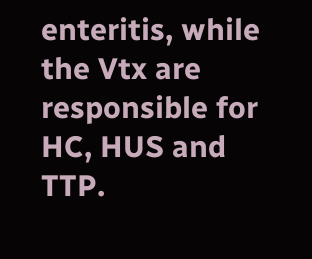enteritis, while the Vtx are responsible for HC, HUS and TTP.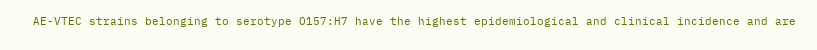AE-VTEC strains belonging to serotype O157:H7 have the highest epidemiological and clinical incidence and are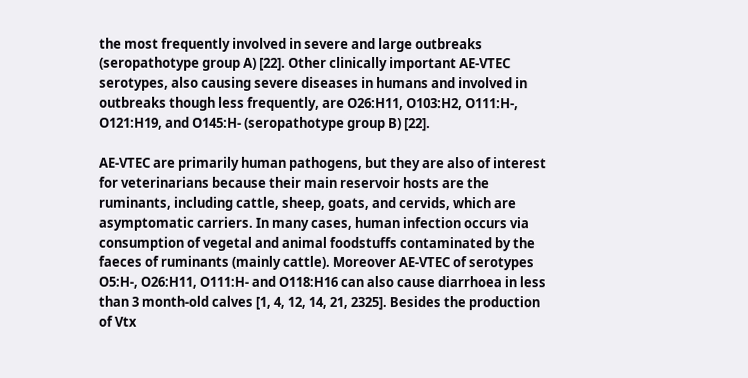the most frequently involved in severe and large outbreaks (seropathotype group A) [22]. Other clinically important AE-VTEC serotypes, also causing severe diseases in humans and involved in outbreaks though less frequently, are O26:H11, O103:H2, O111:H-, O121:H19, and O145:H- (seropathotype group B) [22].

AE-VTEC are primarily human pathogens, but they are also of interest for veterinarians because their main reservoir hosts are the ruminants, including cattle, sheep, goats, and cervids, which are asymptomatic carriers. In many cases, human infection occurs via consumption of vegetal and animal foodstuffs contaminated by the faeces of ruminants (mainly cattle). Moreover AE-VTEC of serotypes O5:H-, O26:H11, O111:H- and O118:H16 can also cause diarrhoea in less than 3 month-old calves [1, 4, 12, 14, 21, 2325]. Besides the production of Vtx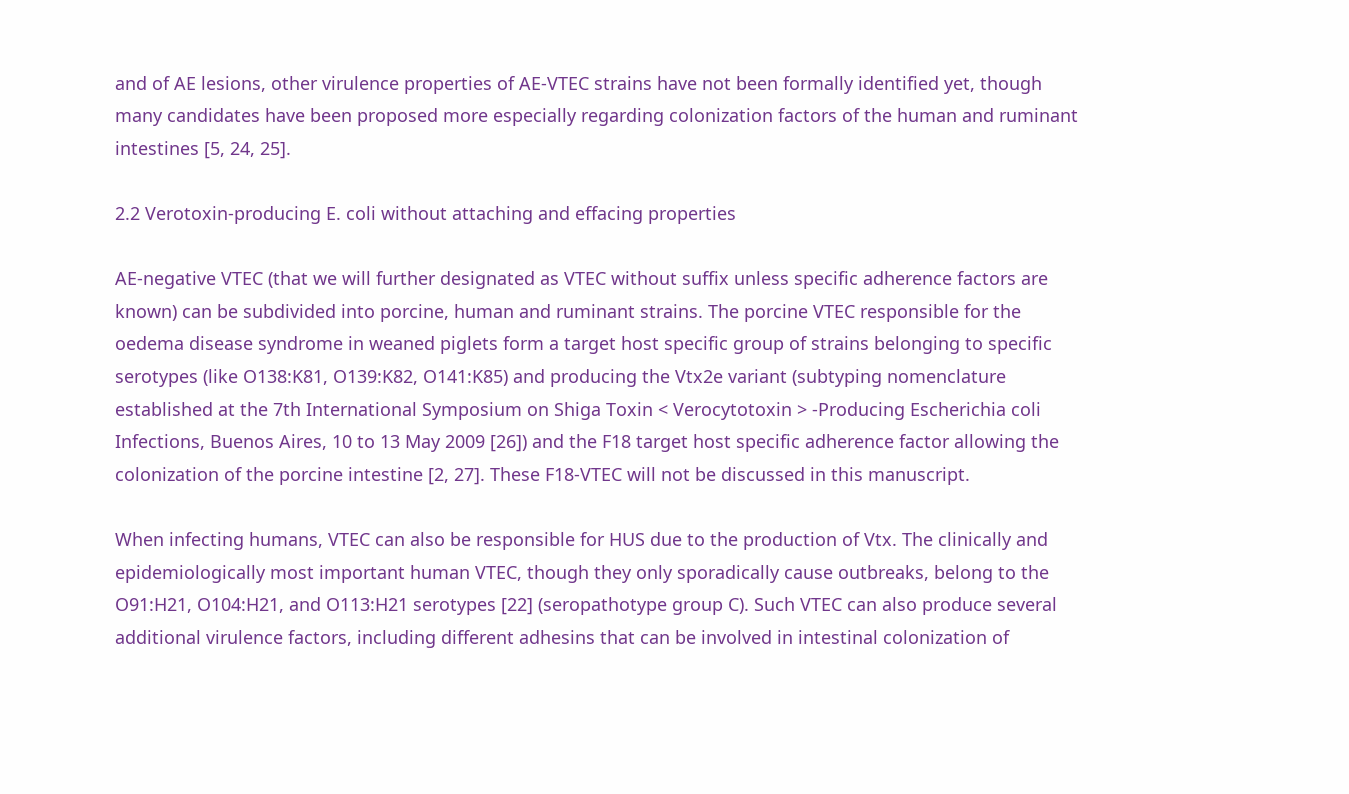and of AE lesions, other virulence properties of AE-VTEC strains have not been formally identified yet, though many candidates have been proposed more especially regarding colonization factors of the human and ruminant intestines [5, 24, 25].

2.2 Verotoxin-producing E. coli without attaching and effacing properties

AE-negative VTEC (that we will further designated as VTEC without suffix unless specific adherence factors are known) can be subdivided into porcine, human and ruminant strains. The porcine VTEC responsible for the oedema disease syndrome in weaned piglets form a target host specific group of strains belonging to specific serotypes (like O138:K81, O139:K82, O141:K85) and producing the Vtx2e variant (subtyping nomenclature established at the 7th International Symposium on Shiga Toxin < Verocytotoxin > -Producing Escherichia coli Infections, Buenos Aires, 10 to 13 May 2009 [26]) and the F18 target host specific adherence factor allowing the colonization of the porcine intestine [2, 27]. These F18-VTEC will not be discussed in this manuscript.

When infecting humans, VTEC can also be responsible for HUS due to the production of Vtx. The clinically and epidemiologically most important human VTEC, though they only sporadically cause outbreaks, belong to the O91:H21, O104:H21, and O113:H21 serotypes [22] (seropathotype group C). Such VTEC can also produce several additional virulence factors, including different adhesins that can be involved in intestinal colonization of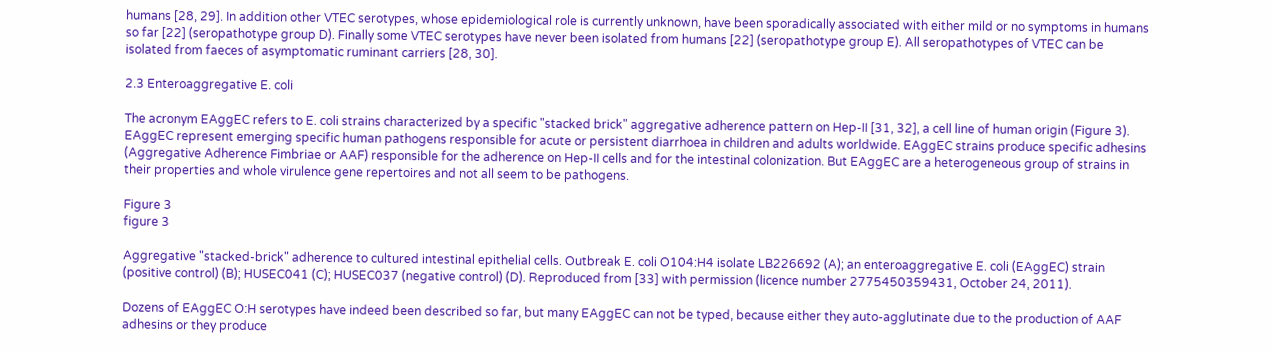humans [28, 29]. In addition other VTEC serotypes, whose epidemiological role is currently unknown, have been sporadically associated with either mild or no symptoms in humans so far [22] (seropathotype group D). Finally some VTEC serotypes have never been isolated from humans [22] (seropathotype group E). All seropathotypes of VTEC can be isolated from faeces of asymptomatic ruminant carriers [28, 30].

2.3 Enteroaggregative E. coli

The acronym EAggEC refers to E. coli strains characterized by a specific "stacked brick" aggregative adherence pattern on Hep-II [31, 32], a cell line of human origin (Figure 3). EAggEC represent emerging specific human pathogens responsible for acute or persistent diarrhoea in children and adults worldwide. EAggEC strains produce specific adhesins (Aggregative Adherence Fimbriae or AAF) responsible for the adherence on Hep-II cells and for the intestinal colonization. But EAggEC are a heterogeneous group of strains in their properties and whole virulence gene repertoires and not all seem to be pathogens.

Figure 3
figure 3

Aggregative "stacked-brick" adherence to cultured intestinal epithelial cells. Outbreak E. coli O104:H4 isolate LB226692 (A); an enteroaggregative E. coli (EAggEC) strain (positive control) (B); HUSEC041 (C); HUSEC037 (negative control) (D). Reproduced from [33] with permission (licence number 2775450359431, October 24, 2011).

Dozens of EAggEC O:H serotypes have indeed been described so far, but many EAggEC can not be typed, because either they auto-agglutinate due to the production of AAF adhesins or they produce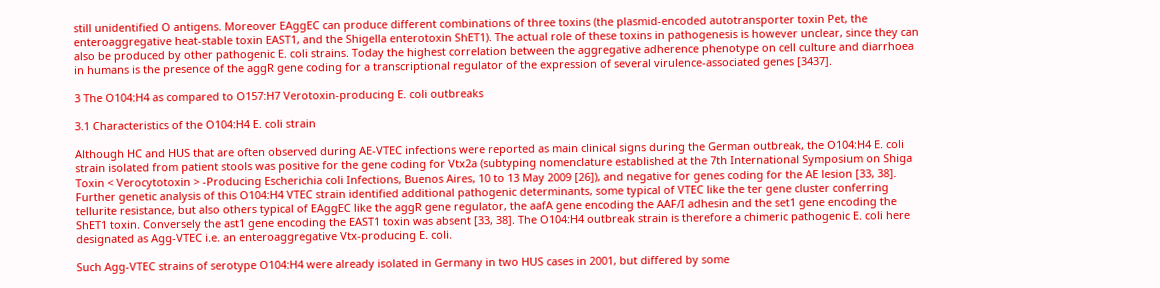still unidentified O antigens. Moreover EAggEC can produce different combinations of three toxins (the plasmid-encoded autotransporter toxin Pet, the enteroaggregative heat-stable toxin EAST1, and the Shigella enterotoxin ShET1). The actual role of these toxins in pathogenesis is however unclear, since they can also be produced by other pathogenic E. coli strains. Today the highest correlation between the aggregative adherence phenotype on cell culture and diarrhoea in humans is the presence of the aggR gene coding for a transcriptional regulator of the expression of several virulence-associated genes [3437].

3 The O104:H4 as compared to O157:H7 Verotoxin-producing E. coli outbreaks

3.1 Characteristics of the O104:H4 E. coli strain

Although HC and HUS that are often observed during AE-VTEC infections were reported as main clinical signs during the German outbreak, the O104:H4 E. coli strain isolated from patient stools was positive for the gene coding for Vtx2a (subtyping nomenclature established at the 7th International Symposium on Shiga Toxin < Verocytotoxin > -Producing Escherichia coli Infections, Buenos Aires, 10 to 13 May 2009 [26]), and negative for genes coding for the AE lesion [33, 38]. Further genetic analysis of this O104:H4 VTEC strain identified additional pathogenic determinants, some typical of VTEC like the ter gene cluster conferring tellurite resistance, but also others typical of EAggEC like the aggR gene regulator, the aafA gene encoding the AAF/I adhesin and the set1 gene encoding the ShET1 toxin. Conversely the ast1 gene encoding the EAST1 toxin was absent [33, 38]. The O104:H4 outbreak strain is therefore a chimeric pathogenic E. coli here designated as Agg-VTEC i.e. an enteroaggregative Vtx-producing E. coli.

Such Agg-VTEC strains of serotype O104:H4 were already isolated in Germany in two HUS cases in 2001, but differed by some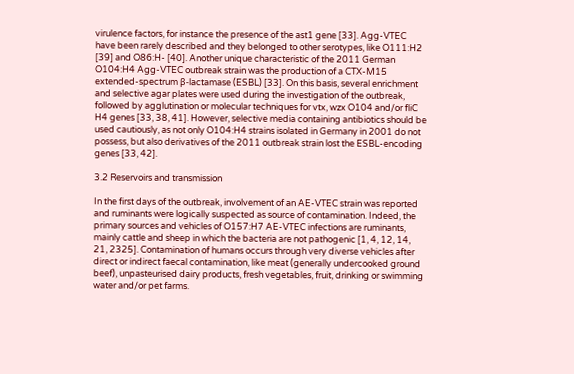virulence factors, for instance the presence of the ast1 gene [33]. Agg-VTEC have been rarely described and they belonged to other serotypes, like O111:H2 [39] and O86:H- [40]. Another unique characteristic of the 2011 German O104:H4 Agg-VTEC outbreak strain was the production of a CTX-M15 extended-spectrum β-lactamase (ESBL) [33]. On this basis, several enrichment and selective agar plates were used during the investigation of the outbreak, followed by agglutination or molecular techniques for vtx, wzx O104 and/or fliC H4 genes [33, 38, 41]. However, selective media containing antibiotics should be used cautiously, as not only O104:H4 strains isolated in Germany in 2001 do not possess, but also derivatives of the 2011 outbreak strain lost the ESBL-encoding genes [33, 42].

3.2 Reservoirs and transmission

In the first days of the outbreak, involvement of an AE-VTEC strain was reported and ruminants were logically suspected as source of contamination. Indeed, the primary sources and vehicles of O157:H7 AE-VTEC infections are ruminants, mainly cattle and sheep in which the bacteria are not pathogenic [1, 4, 12, 14, 21, 2325]. Contamination of humans occurs through very diverse vehicles after direct or indirect faecal contamination, like meat (generally undercooked ground beef), unpasteurised dairy products, fresh vegetables, fruit, drinking or swimming water and/or pet farms.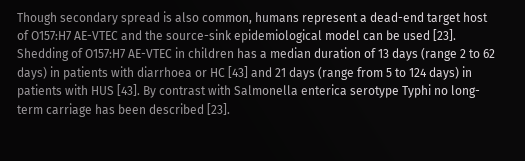Though secondary spread is also common, humans represent a dead-end target host of O157:H7 AE-VTEC and the source-sink epidemiological model can be used [23]. Shedding of O157:H7 AE-VTEC in children has a median duration of 13 days (range 2 to 62 days) in patients with diarrhoea or HC [43] and 21 days (range from 5 to 124 days) in patients with HUS [43]. By contrast with Salmonella enterica serotype Typhi no long-term carriage has been described [23].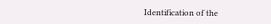Identification of the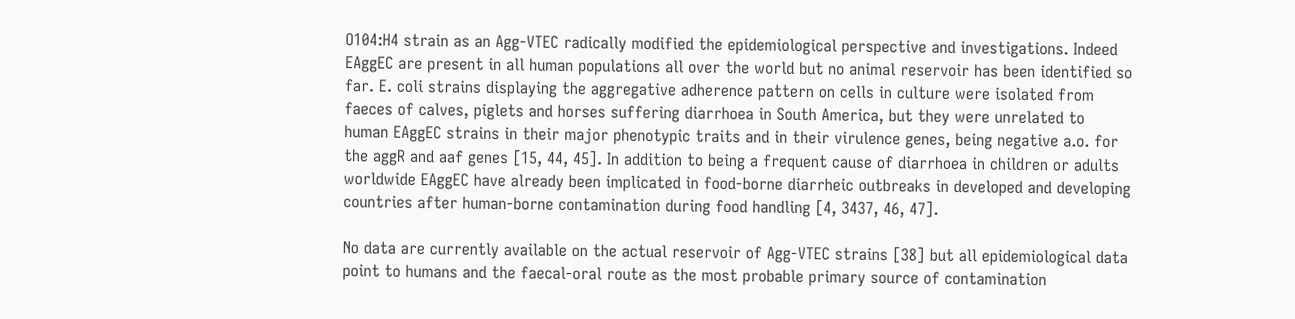O104:H4 strain as an Agg-VTEC radically modified the epidemiological perspective and investigations. Indeed EAggEC are present in all human populations all over the world but no animal reservoir has been identified so far. E. coli strains displaying the aggregative adherence pattern on cells in culture were isolated from faeces of calves, piglets and horses suffering diarrhoea in South America, but they were unrelated to human EAggEC strains in their major phenotypic traits and in their virulence genes, being negative a.o. for the aggR and aaf genes [15, 44, 45]. In addition to being a frequent cause of diarrhoea in children or adults worldwide EAggEC have already been implicated in food-borne diarrheic outbreaks in developed and developing countries after human-borne contamination during food handling [4, 3437, 46, 47].

No data are currently available on the actual reservoir of Agg-VTEC strains [38] but all epidemiological data point to humans and the faecal-oral route as the most probable primary source of contamination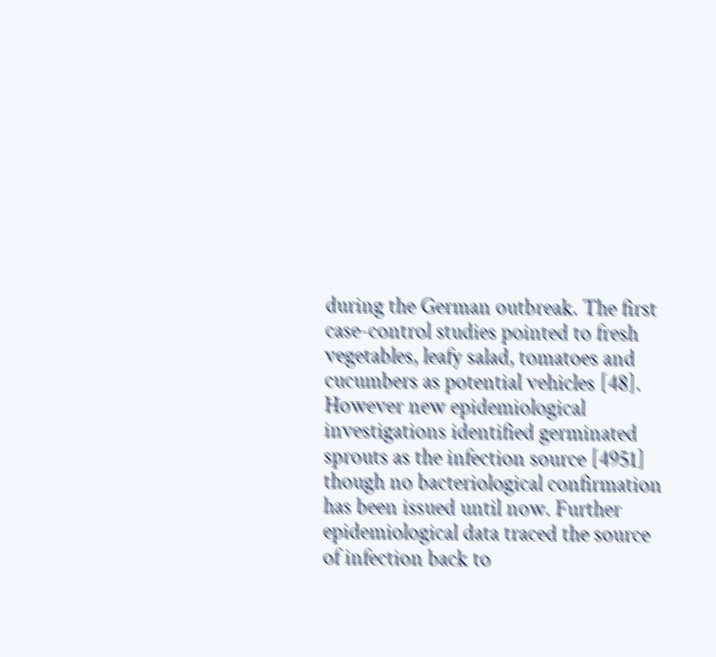during the German outbreak. The first case-control studies pointed to fresh vegetables, leafy salad, tomatoes and cucumbers as potential vehicles [48]. However new epidemiological investigations identified germinated sprouts as the infection source [4951] though no bacteriological confirmation has been issued until now. Further epidemiological data traced the source of infection back to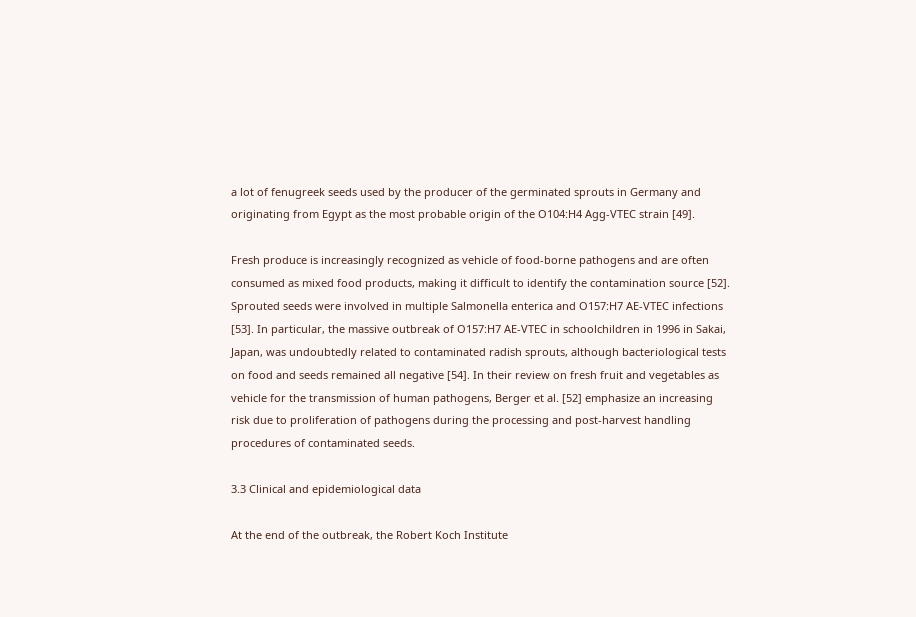a lot of fenugreek seeds used by the producer of the germinated sprouts in Germany and originating from Egypt as the most probable origin of the O104:H4 Agg-VTEC strain [49].

Fresh produce is increasingly recognized as vehicle of food-borne pathogens and are often consumed as mixed food products, making it difficult to identify the contamination source [52]. Sprouted seeds were involved in multiple Salmonella enterica and O157:H7 AE-VTEC infections [53]. In particular, the massive outbreak of O157:H7 AE-VTEC in schoolchildren in 1996 in Sakai, Japan, was undoubtedly related to contaminated radish sprouts, although bacteriological tests on food and seeds remained all negative [54]. In their review on fresh fruit and vegetables as vehicle for the transmission of human pathogens, Berger et al. [52] emphasize an increasing risk due to proliferation of pathogens during the processing and post-harvest handling procedures of contaminated seeds.

3.3 Clinical and epidemiological data

At the end of the outbreak, the Robert Koch Institute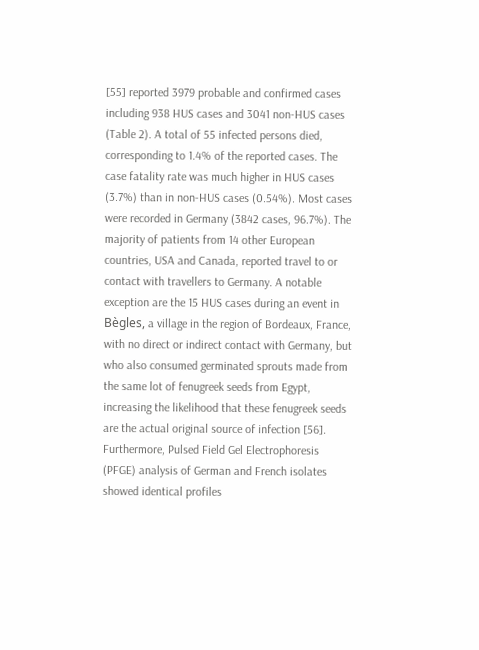[55] reported 3979 probable and confirmed cases including 938 HUS cases and 3041 non-HUS cases (Table 2). A total of 55 infected persons died, corresponding to 1.4% of the reported cases. The case fatality rate was much higher in HUS cases (3.7%) than in non-HUS cases (0.54%). Most cases were recorded in Germany (3842 cases, 96.7%). The majority of patients from 14 other European countries, USA and Canada, reported travel to or contact with travellers to Germany. A notable exception are the 15 HUS cases during an event in Bègles, a village in the region of Bordeaux, France, with no direct or indirect contact with Germany, but who also consumed germinated sprouts made from the same lot of fenugreek seeds from Egypt, increasing the likelihood that these fenugreek seeds are the actual original source of infection [56]. Furthermore, Pulsed Field Gel Electrophoresis (PFGE) analysis of German and French isolates showed identical profiles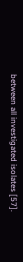between all investigated isolates [57].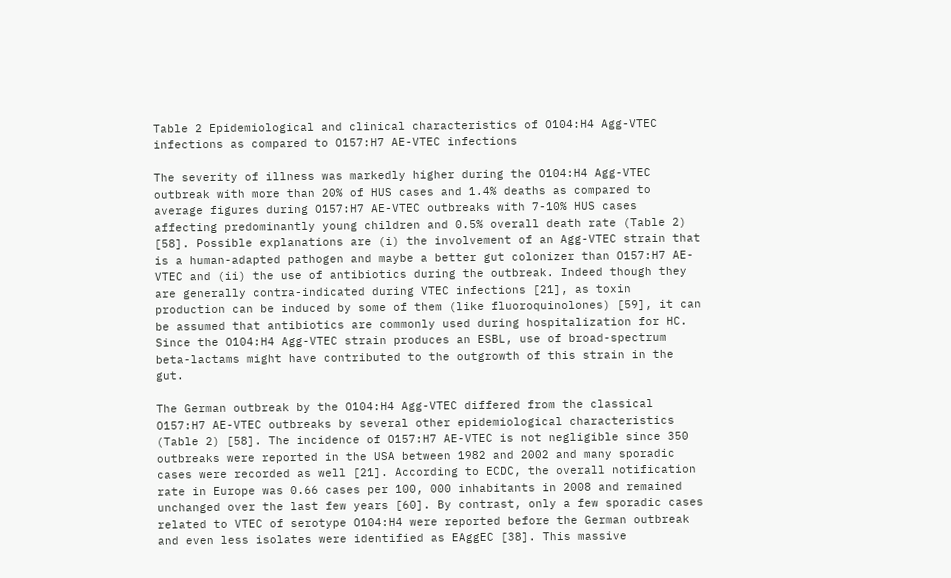Table 2 Epidemiological and clinical characteristics of O104:H4 Agg-VTEC infections as compared to O157:H7 AE-VTEC infections

The severity of illness was markedly higher during the O104:H4 Agg-VTEC outbreak with more than 20% of HUS cases and 1.4% deaths as compared to average figures during O157:H7 AE-VTEC outbreaks with 7-10% HUS cases affecting predominantly young children and 0.5% overall death rate (Table 2) [58]. Possible explanations are (i) the involvement of an Agg-VTEC strain that is a human-adapted pathogen and maybe a better gut colonizer than O157:H7 AE-VTEC and (ii) the use of antibiotics during the outbreak. Indeed though they are generally contra-indicated during VTEC infections [21], as toxin production can be induced by some of them (like fluoroquinolones) [59], it can be assumed that antibiotics are commonly used during hospitalization for HC. Since the O104:H4 Agg-VTEC strain produces an ESBL, use of broad-spectrum beta-lactams might have contributed to the outgrowth of this strain in the gut.

The German outbreak by the O104:H4 Agg-VTEC differed from the classical O157:H7 AE-VTEC outbreaks by several other epidemiological characteristics (Table 2) [58]. The incidence of O157:H7 AE-VTEC is not negligible since 350 outbreaks were reported in the USA between 1982 and 2002 and many sporadic cases were recorded as well [21]. According to ECDC, the overall notification rate in Europe was 0.66 cases per 100, 000 inhabitants in 2008 and remained unchanged over the last few years [60]. By contrast, only a few sporadic cases related to VTEC of serotype O104:H4 were reported before the German outbreak and even less isolates were identified as EAggEC [38]. This massive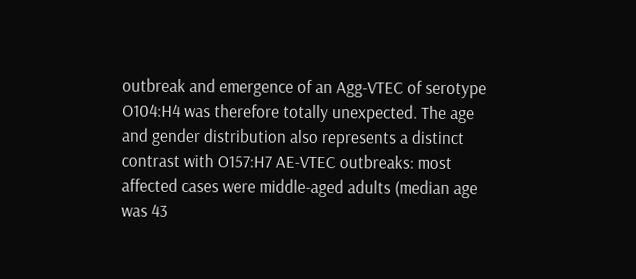outbreak and emergence of an Agg-VTEC of serotype O104:H4 was therefore totally unexpected. The age and gender distribution also represents a distinct contrast with O157:H7 AE-VTEC outbreaks: most affected cases were middle-aged adults (median age was 43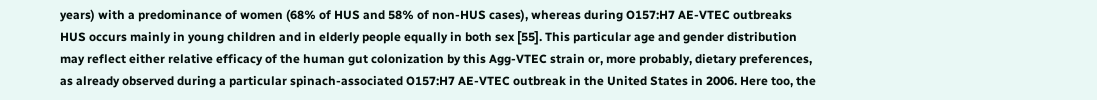years) with a predominance of women (68% of HUS and 58% of non-HUS cases), whereas during O157:H7 AE-VTEC outbreaks HUS occurs mainly in young children and in elderly people equally in both sex [55]. This particular age and gender distribution may reflect either relative efficacy of the human gut colonization by this Agg-VTEC strain or, more probably, dietary preferences, as already observed during a particular spinach-associated O157:H7 AE-VTEC outbreak in the United States in 2006. Here too, the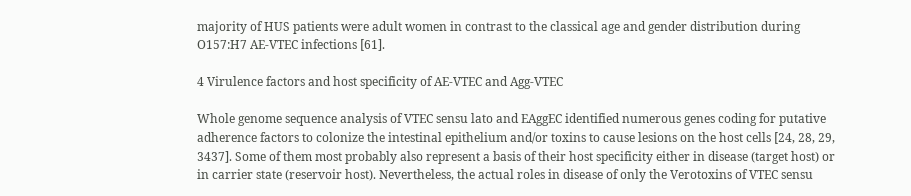majority of HUS patients were adult women in contrast to the classical age and gender distribution during O157:H7 AE-VTEC infections [61].

4 Virulence factors and host specificity of AE-VTEC and Agg-VTEC

Whole genome sequence analysis of VTEC sensu lato and EAggEC identified numerous genes coding for putative adherence factors to colonize the intestinal epithelium and/or toxins to cause lesions on the host cells [24, 28, 29, 3437]. Some of them most probably also represent a basis of their host specificity either in disease (target host) or in carrier state (reservoir host). Nevertheless, the actual roles in disease of only the Verotoxins of VTEC sensu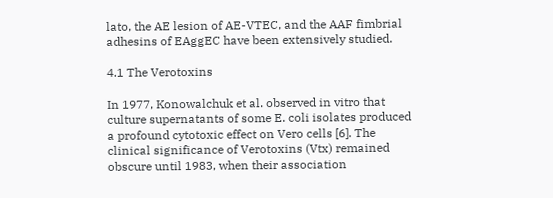lato, the AE lesion of AE-VTEC, and the AAF fimbrial adhesins of EAggEC have been extensively studied.

4.1 The Verotoxins

In 1977, Konowalchuk et al. observed in vitro that culture supernatants of some E. coli isolates produced a profound cytotoxic effect on Vero cells [6]. The clinical significance of Verotoxins (Vtx) remained obscure until 1983, when their association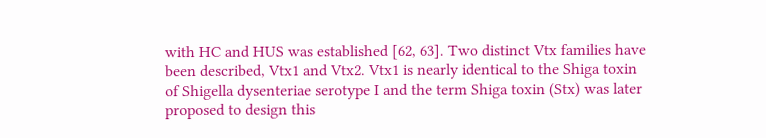with HC and HUS was established [62, 63]. Two distinct Vtx families have been described, Vtx1 and Vtx2. Vtx1 is nearly identical to the Shiga toxin of Shigella dysenteriae serotype I and the term Shiga toxin (Stx) was later proposed to design this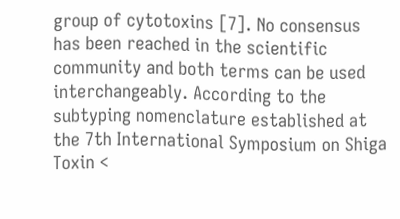group of cytotoxins [7]. No consensus has been reached in the scientific community and both terms can be used interchangeably. According to the subtyping nomenclature established at the 7th International Symposium on Shiga Toxin <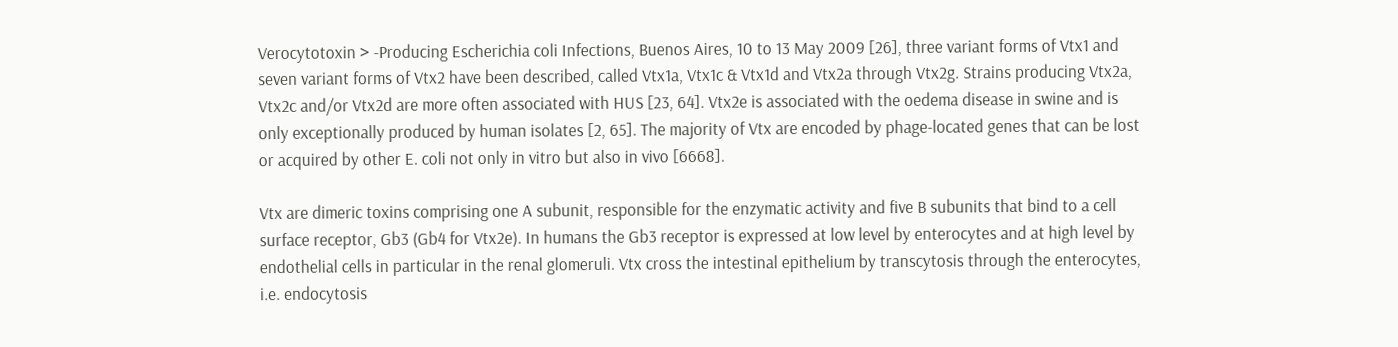Verocytotoxin > -Producing Escherichia coli Infections, Buenos Aires, 10 to 13 May 2009 [26], three variant forms of Vtx1 and seven variant forms of Vtx2 have been described, called Vtx1a, Vtx1c & Vtx1d and Vtx2a through Vtx2g. Strains producing Vtx2a, Vtx2c and/or Vtx2d are more often associated with HUS [23, 64]. Vtx2e is associated with the oedema disease in swine and is only exceptionally produced by human isolates [2, 65]. The majority of Vtx are encoded by phage-located genes that can be lost or acquired by other E. coli not only in vitro but also in vivo [6668].

Vtx are dimeric toxins comprising one A subunit, responsible for the enzymatic activity and five B subunits that bind to a cell surface receptor, Gb3 (Gb4 for Vtx2e). In humans the Gb3 receptor is expressed at low level by enterocytes and at high level by endothelial cells in particular in the renal glomeruli. Vtx cross the intestinal epithelium by transcytosis through the enterocytes, i.e. endocytosis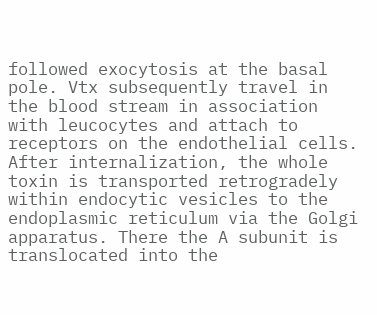followed exocytosis at the basal pole. Vtx subsequently travel in the blood stream in association with leucocytes and attach to receptors on the endothelial cells. After internalization, the whole toxin is transported retrogradely within endocytic vesicles to the endoplasmic reticulum via the Golgi apparatus. There the A subunit is translocated into the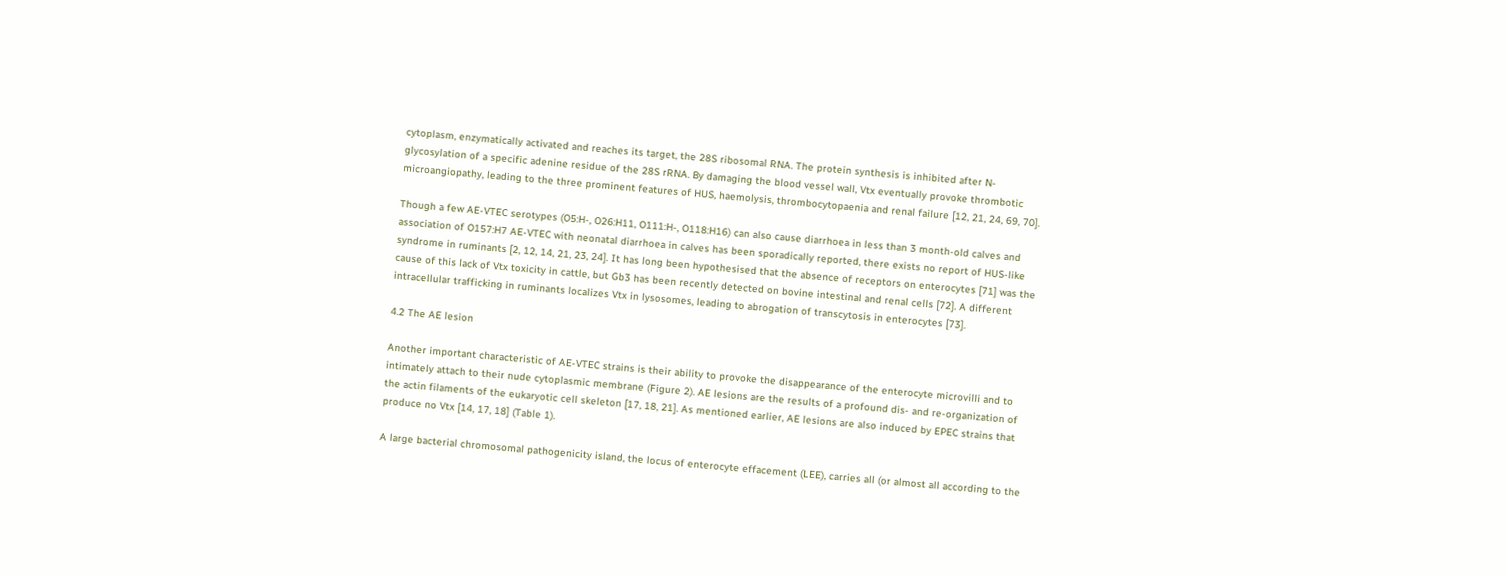cytoplasm, enzymatically activated and reaches its target, the 28S ribosomal RNA. The protein synthesis is inhibited after N-glycosylation of a specific adenine residue of the 28S rRNA. By damaging the blood vessel wall, Vtx eventually provoke thrombotic microangiopathy, leading to the three prominent features of HUS, haemolysis, thrombocytopaenia and renal failure [12, 21, 24, 69, 70].

Though a few AE-VTEC serotypes (O5:H-, O26:H11, O111:H-, O118:H16) can also cause diarrhoea in less than 3 month-old calves and association of O157:H7 AE-VTEC with neonatal diarrhoea in calves has been sporadically reported, there exists no report of HUS-like syndrome in ruminants [2, 12, 14, 21, 23, 24]. It has long been hypothesised that the absence of receptors on enterocytes [71] was the cause of this lack of Vtx toxicity in cattle, but Gb3 has been recently detected on bovine intestinal and renal cells [72]. A different intracellular trafficking in ruminants localizes Vtx in lysosomes, leading to abrogation of transcytosis in enterocytes [73].

4.2 The AE lesion

Another important characteristic of AE-VTEC strains is their ability to provoke the disappearance of the enterocyte microvilli and to intimately attach to their nude cytoplasmic membrane (Figure 2). AE lesions are the results of a profound dis- and re-organization of the actin filaments of the eukaryotic cell skeleton [17, 18, 21]. As mentioned earlier, AE lesions are also induced by EPEC strains that produce no Vtx [14, 17, 18] (Table 1).

A large bacterial chromosomal pathogenicity island, the locus of enterocyte effacement (LEE), carries all (or almost all according to the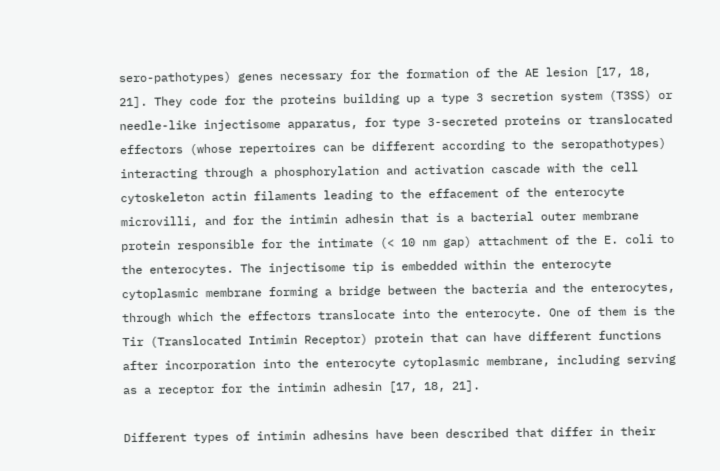sero-pathotypes) genes necessary for the formation of the AE lesion [17, 18, 21]. They code for the proteins building up a type 3 secretion system (T3SS) or needle-like injectisome apparatus, for type 3-secreted proteins or translocated effectors (whose repertoires can be different according to the seropathotypes) interacting through a phosphorylation and activation cascade with the cell cytoskeleton actin filaments leading to the effacement of the enterocyte microvilli, and for the intimin adhesin that is a bacterial outer membrane protein responsible for the intimate (< 10 nm gap) attachment of the E. coli to the enterocytes. The injectisome tip is embedded within the enterocyte cytoplasmic membrane forming a bridge between the bacteria and the enterocytes, through which the effectors translocate into the enterocyte. One of them is the Tir (Translocated Intimin Receptor) protein that can have different functions after incorporation into the enterocyte cytoplasmic membrane, including serving as a receptor for the intimin adhesin [17, 18, 21].

Different types of intimin adhesins have been described that differ in their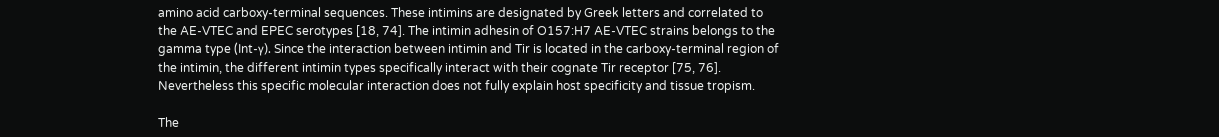amino acid carboxy-terminal sequences. These intimins are designated by Greek letters and correlated to the AE-VTEC and EPEC serotypes [18, 74]. The intimin adhesin of O157:H7 AE-VTEC strains belongs to the gamma type (Int-γ). Since the interaction between intimin and Tir is located in the carboxy-terminal region of the intimin, the different intimin types specifically interact with their cognate Tir receptor [75, 76]. Nevertheless this specific molecular interaction does not fully explain host specificity and tissue tropism.

The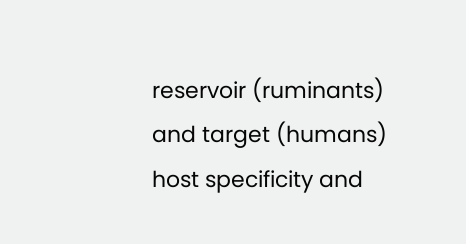reservoir (ruminants) and target (humans) host specificity and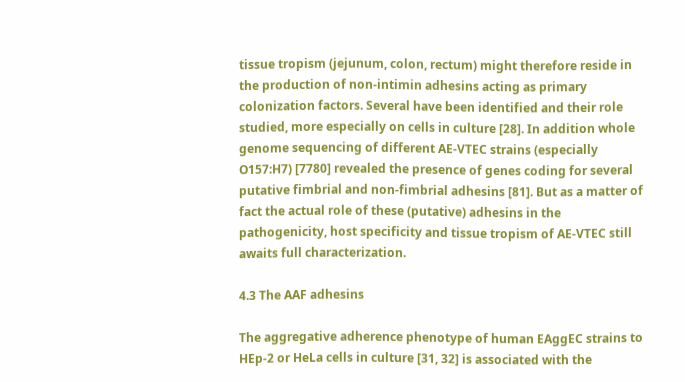tissue tropism (jejunum, colon, rectum) might therefore reside in the production of non-intimin adhesins acting as primary colonization factors. Several have been identified and their role studied, more especially on cells in culture [28]. In addition whole genome sequencing of different AE-VTEC strains (especially O157:H7) [7780] revealed the presence of genes coding for several putative fimbrial and non-fimbrial adhesins [81]. But as a matter of fact the actual role of these (putative) adhesins in the pathogenicity, host specificity and tissue tropism of AE-VTEC still awaits full characterization.

4.3 The AAF adhesins

The aggregative adherence phenotype of human EAggEC strains to HEp-2 or HeLa cells in culture [31, 32] is associated with the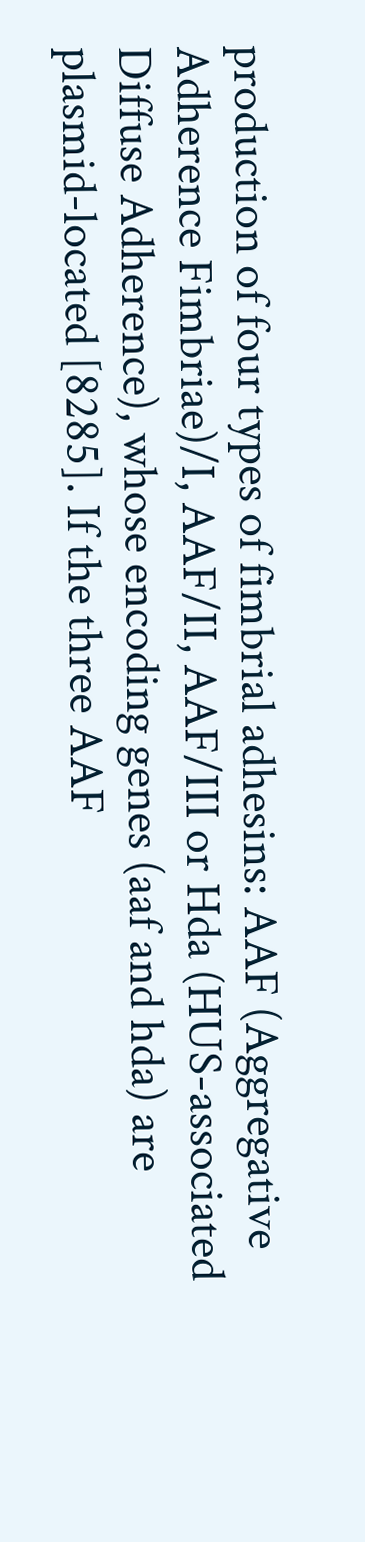production of four types of fimbrial adhesins: AAF (Aggregative Adherence Fimbriae)/I, AAF/II, AAF/III or Hda (HUS-associated Diffuse Adherence), whose encoding genes (aaf and hda) are plasmid-located [8285]. If the three AAF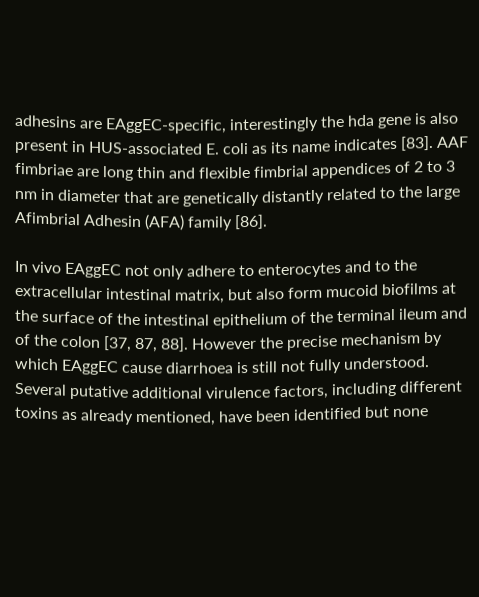adhesins are EAggEC-specific, interestingly the hda gene is also present in HUS-associated E. coli as its name indicates [83]. AAF fimbriae are long thin and flexible fimbrial appendices of 2 to 3 nm in diameter that are genetically distantly related to the large Afimbrial Adhesin (AFA) family [86].

In vivo EAggEC not only adhere to enterocytes and to the extracellular intestinal matrix, but also form mucoid biofilms at the surface of the intestinal epithelium of the terminal ileum and of the colon [37, 87, 88]. However the precise mechanism by which EAggEC cause diarrhoea is still not fully understood. Several putative additional virulence factors, including different toxins as already mentioned, have been identified but none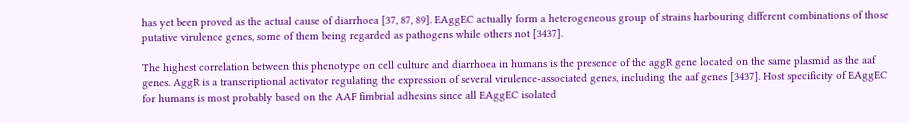has yet been proved as the actual cause of diarrhoea [37, 87, 89]. EAggEC actually form a heterogeneous group of strains harbouring different combinations of those putative virulence genes, some of them being regarded as pathogens while others not [3437].

The highest correlation between this phenotype on cell culture and diarrhoea in humans is the presence of the aggR gene located on the same plasmid as the aaf genes. AggR is a transcriptional activator regulating the expression of several virulence-associated genes, including the aaf genes [3437]. Host specificity of EAggEC for humans is most probably based on the AAF fimbrial adhesins since all EAggEC isolated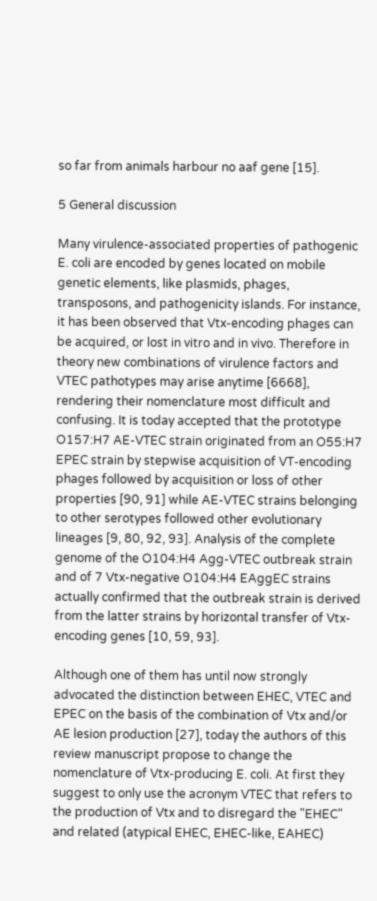so far from animals harbour no aaf gene [15].

5 General discussion

Many virulence-associated properties of pathogenic E. coli are encoded by genes located on mobile genetic elements, like plasmids, phages, transposons, and pathogenicity islands. For instance, it has been observed that Vtx-encoding phages can be acquired, or lost in vitro and in vivo. Therefore in theory new combinations of virulence factors and VTEC pathotypes may arise anytime [6668], rendering their nomenclature most difficult and confusing. It is today accepted that the prototype O157:H7 AE-VTEC strain originated from an O55:H7 EPEC strain by stepwise acquisition of VT-encoding phages followed by acquisition or loss of other properties [90, 91] while AE-VTEC strains belonging to other serotypes followed other evolutionary lineages [9, 80, 92, 93]. Analysis of the complete genome of the O104:H4 Agg-VTEC outbreak strain and of 7 Vtx-negative O104:H4 EAggEC strains actually confirmed that the outbreak strain is derived from the latter strains by horizontal transfer of Vtx-encoding genes [10, 59, 93].

Although one of them has until now strongly advocated the distinction between EHEC, VTEC and EPEC on the basis of the combination of Vtx and/or AE lesion production [27], today the authors of this review manuscript propose to change the nomenclature of Vtx-producing E. coli. At first they suggest to only use the acronym VTEC that refers to the production of Vtx and to disregard the "EHEC" and related (atypical EHEC, EHEC-like, EAHEC)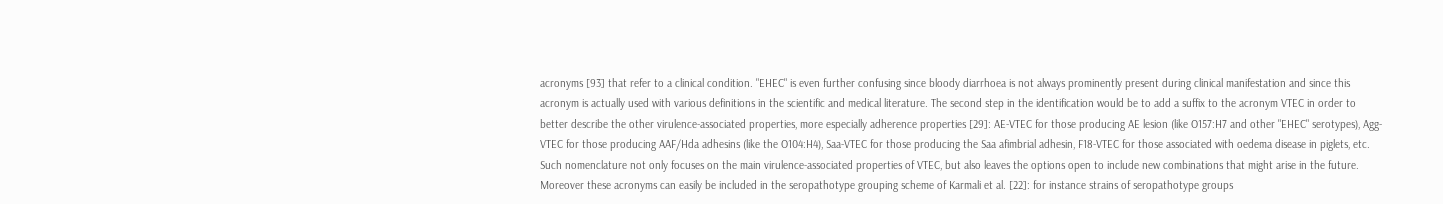acronyms [93] that refer to a clinical condition. "EHEC" is even further confusing since bloody diarrhoea is not always prominently present during clinical manifestation and since this acronym is actually used with various definitions in the scientific and medical literature. The second step in the identification would be to add a suffix to the acronym VTEC in order to better describe the other virulence-associated properties, more especially adherence properties [29]: AE-VTEC for those producing AE lesion (like O157:H7 and other "EHEC" serotypes), Agg-VTEC for those producing AAF/Hda adhesins (like the O104:H4), Saa-VTEC for those producing the Saa afimbrial adhesin, F18-VTEC for those associated with oedema disease in piglets, etc. Such nomenclature not only focuses on the main virulence-associated properties of VTEC, but also leaves the options open to include new combinations that might arise in the future. Moreover these acronyms can easily be included in the seropathotype grouping scheme of Karmali et al. [22]: for instance strains of seropathotype groups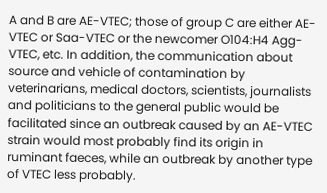A and B are AE-VTEC; those of group C are either AE-VTEC or Saa-VTEC or the newcomer O104:H4 Agg-VTEC, etc. In addition, the communication about source and vehicle of contamination by veterinarians, medical doctors, scientists, journalists and politicians to the general public would be facilitated since an outbreak caused by an AE-VTEC strain would most probably find its origin in ruminant faeces, while an outbreak by another type of VTEC less probably.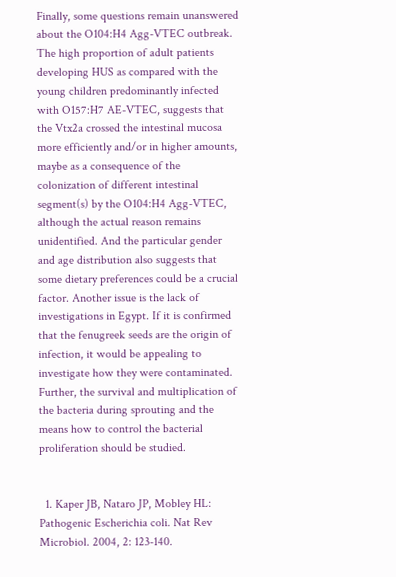Finally, some questions remain unanswered about the O104:H4 Agg-VTEC outbreak. The high proportion of adult patients developing HUS as compared with the young children predominantly infected with O157:H7 AE-VTEC, suggests that the Vtx2a crossed the intestinal mucosa more efficiently and/or in higher amounts, maybe as a consequence of the colonization of different intestinal segment(s) by the O104:H4 Agg-VTEC, although the actual reason remains unidentified. And the particular gender and age distribution also suggests that some dietary preferences could be a crucial factor. Another issue is the lack of investigations in Egypt. If it is confirmed that the fenugreek seeds are the origin of infection, it would be appealing to investigate how they were contaminated. Further, the survival and multiplication of the bacteria during sprouting and the means how to control the bacterial proliferation should be studied.


  1. Kaper JB, Nataro JP, Mobley HL: Pathogenic Escherichia coli. Nat Rev Microbiol. 2004, 2: 123-140.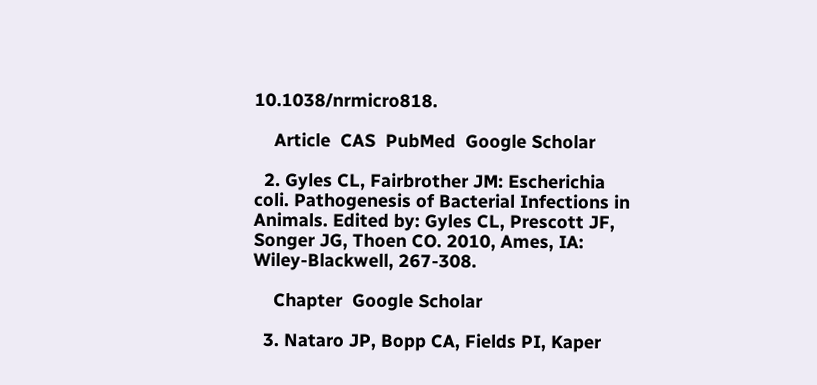10.1038/nrmicro818.

    Article  CAS  PubMed  Google Scholar

  2. Gyles CL, Fairbrother JM: Escherichia coli. Pathogenesis of Bacterial Infections in Animals. Edited by: Gyles CL, Prescott JF, Songer JG, Thoen CO. 2010, Ames, IA: Wiley-Blackwell, 267-308.

    Chapter  Google Scholar

  3. Nataro JP, Bopp CA, Fields PI, Kaper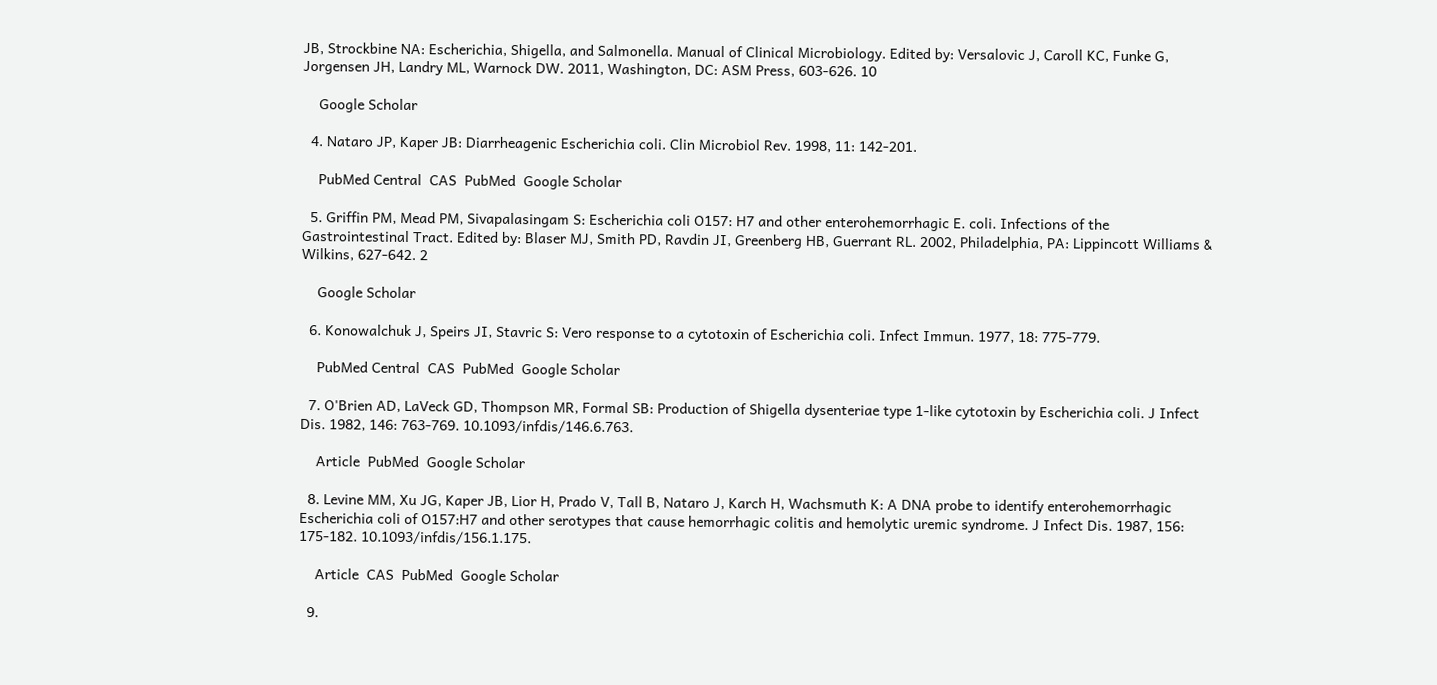JB, Strockbine NA: Escherichia, Shigella, and Salmonella. Manual of Clinical Microbiology. Edited by: Versalovic J, Caroll KC, Funke G, Jorgensen JH, Landry ML, Warnock DW. 2011, Washington, DC: ASM Press, 603-626. 10

    Google Scholar

  4. Nataro JP, Kaper JB: Diarrheagenic Escherichia coli. Clin Microbiol Rev. 1998, 11: 142-201.

    PubMed Central  CAS  PubMed  Google Scholar

  5. Griffin PM, Mead PM, Sivapalasingam S: Escherichia coli O157: H7 and other enterohemorrhagic E. coli. Infections of the Gastrointestinal Tract. Edited by: Blaser MJ, Smith PD, Ravdin JI, Greenberg HB, Guerrant RL. 2002, Philadelphia, PA: Lippincott Williams & Wilkins, 627-642. 2

    Google Scholar

  6. Konowalchuk J, Speirs JI, Stavric S: Vero response to a cytotoxin of Escherichia coli. Infect Immun. 1977, 18: 775-779.

    PubMed Central  CAS  PubMed  Google Scholar

  7. O'Brien AD, LaVeck GD, Thompson MR, Formal SB: Production of Shigella dysenteriae type 1-like cytotoxin by Escherichia coli. J Infect Dis. 1982, 146: 763-769. 10.1093/infdis/146.6.763.

    Article  PubMed  Google Scholar

  8. Levine MM, Xu JG, Kaper JB, Lior H, Prado V, Tall B, Nataro J, Karch H, Wachsmuth K: A DNA probe to identify enterohemorrhagic Escherichia coli of O157:H7 and other serotypes that cause hemorrhagic colitis and hemolytic uremic syndrome. J Infect Dis. 1987, 156: 175-182. 10.1093/infdis/156.1.175.

    Article  CAS  PubMed  Google Scholar

  9.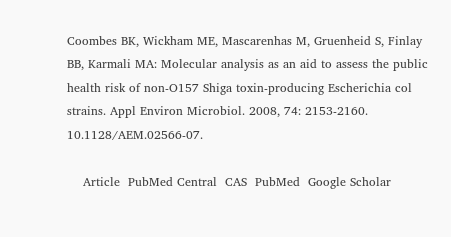Coombes BK, Wickham ME, Mascarenhas M, Gruenheid S, Finlay BB, Karmali MA: Molecular analysis as an aid to assess the public health risk of non-O157 Shiga toxin-producing Escherichia col strains. Appl Environ Microbiol. 2008, 74: 2153-2160. 10.1128/AEM.02566-07.

    Article  PubMed Central  CAS  PubMed  Google Scholar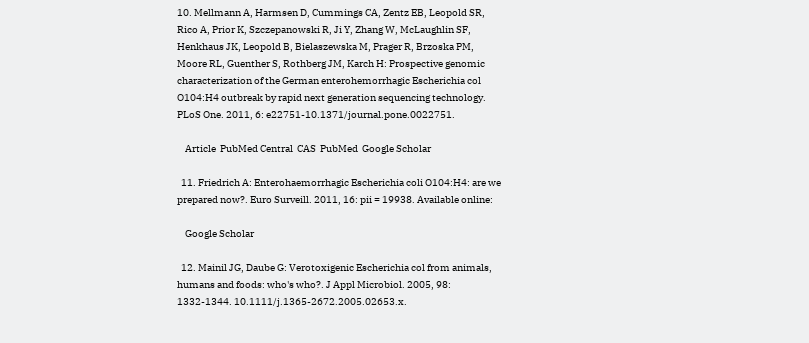10. Mellmann A, Harmsen D, Cummings CA, Zentz EB, Leopold SR, Rico A, Prior K, Szczepanowski R, Ji Y, Zhang W, McLaughlin SF, Henkhaus JK, Leopold B, Bielaszewska M, Prager R, Brzoska PM, Moore RL, Guenther S, Rothberg JM, Karch H: Prospective genomic characterization of the German enterohemorrhagic Escherichia col O104:H4 outbreak by rapid next generation sequencing technology. PLoS One. 2011, 6: e22751-10.1371/journal.pone.0022751.

    Article  PubMed Central  CAS  PubMed  Google Scholar

  11. Friedrich A: Enterohaemorrhagic Escherichia coli O104:H4: are we prepared now?. Euro Surveill. 2011, 16: pii = 19938. Available online:

    Google Scholar

  12. Mainil JG, Daube G: Verotoxigenic Escherichia col from animals, humans and foods: who's who?. J Appl Microbiol. 2005, 98: 1332-1344. 10.1111/j.1365-2672.2005.02653.x.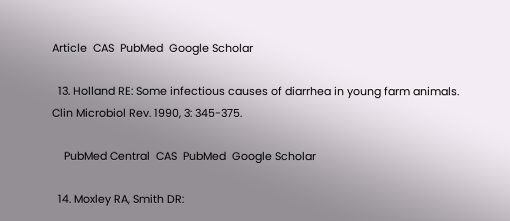Article  CAS  PubMed  Google Scholar

  13. Holland RE: Some infectious causes of diarrhea in young farm animals. Clin Microbiol Rev. 1990, 3: 345-375.

    PubMed Central  CAS  PubMed  Google Scholar

  14. Moxley RA, Smith DR: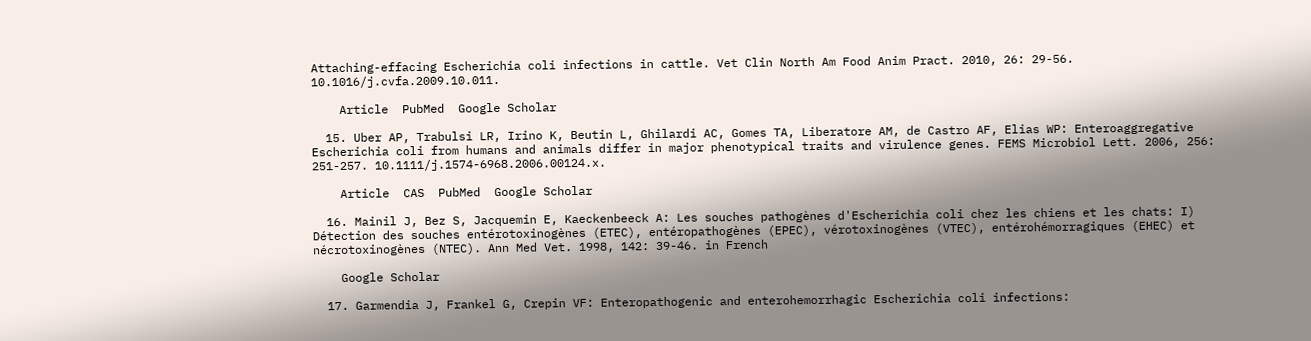Attaching-effacing Escherichia coli infections in cattle. Vet Clin North Am Food Anim Pract. 2010, 26: 29-56. 10.1016/j.cvfa.2009.10.011.

    Article  PubMed  Google Scholar

  15. Uber AP, Trabulsi LR, Irino K, Beutin L, Ghilardi AC, Gomes TA, Liberatore AM, de Castro AF, Elias WP: Enteroaggregative Escherichia coli from humans and animals differ in major phenotypical traits and virulence genes. FEMS Microbiol Lett. 2006, 256: 251-257. 10.1111/j.1574-6968.2006.00124.x.

    Article  CAS  PubMed  Google Scholar

  16. Mainil J, Bez S, Jacquemin E, Kaeckenbeeck A: Les souches pathogènes d'Escherichia coli chez les chiens et les chats: I) Détection des souches entérotoxinogènes (ETEC), entéropathogènes (EPEC), vérotoxinogènes (VTEC), entérohémorragiques (EHEC) et nécrotoxinogènes (NTEC). Ann Med Vet. 1998, 142: 39-46. in French

    Google Scholar

  17. Garmendia J, Frankel G, Crepin VF: Enteropathogenic and enterohemorrhagic Escherichia coli infections: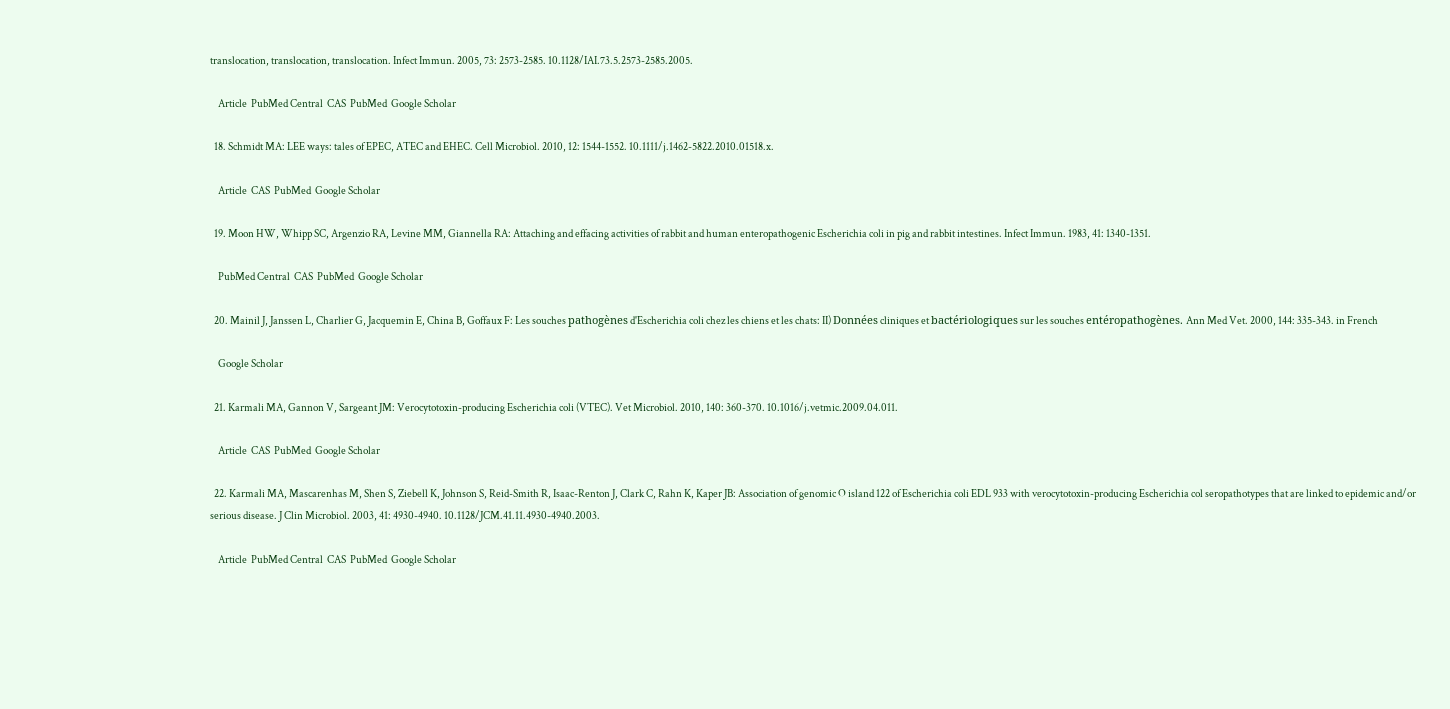translocation, translocation, translocation. Infect Immun. 2005, 73: 2573-2585. 10.1128/IAI.73.5.2573-2585.2005.

    Article  PubMed Central  CAS  PubMed  Google Scholar

  18. Schmidt MA: LEE ways: tales of EPEC, ATEC and EHEC. Cell Microbiol. 2010, 12: 1544-1552. 10.1111/j.1462-5822.2010.01518.x.

    Article  CAS  PubMed  Google Scholar

  19. Moon HW, Whipp SC, Argenzio RA, Levine MM, Giannella RA: Attaching and effacing activities of rabbit and human enteropathogenic Escherichia coli in pig and rabbit intestines. Infect Immun. 1983, 41: 1340-1351.

    PubMed Central  CAS  PubMed  Google Scholar

  20. Mainil J, Janssen L, Charlier G, Jacquemin E, China B, Goffaux F: Les souches pathogènes d'Escherichia coli chez les chiens et les chats: II) Données cliniques et bactériologiques sur les souches entéropathogènes. Ann Med Vet. 2000, 144: 335-343. in French

    Google Scholar

  21. Karmali MA, Gannon V, Sargeant JM: Verocytotoxin-producing Escherichia coli (VTEC). Vet Microbiol. 2010, 140: 360-370. 10.1016/j.vetmic.2009.04.011.

    Article  CAS  PubMed  Google Scholar

  22. Karmali MA, Mascarenhas M, Shen S, Ziebell K, Johnson S, Reid-Smith R, Isaac-Renton J, Clark C, Rahn K, Kaper JB: Association of genomic O island 122 of Escherichia coli EDL 933 with verocytotoxin-producing Escherichia col seropathotypes that are linked to epidemic and/or serious disease. J Clin Microbiol. 2003, 41: 4930-4940. 10.1128/JCM.41.11.4930-4940.2003.

    Article  PubMed Central  CAS  PubMed  Google Scholar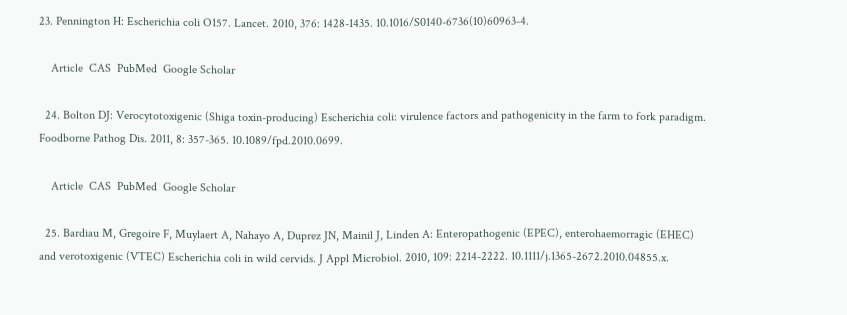23. Pennington H: Escherichia coli O157. Lancet. 2010, 376: 1428-1435. 10.1016/S0140-6736(10)60963-4.

    Article  CAS  PubMed  Google Scholar

  24. Bolton DJ: Verocytotoxigenic (Shiga toxin-producing) Escherichia coli: virulence factors and pathogenicity in the farm to fork paradigm. Foodborne Pathog Dis. 2011, 8: 357-365. 10.1089/fpd.2010.0699.

    Article  CAS  PubMed  Google Scholar

  25. Bardiau M, Gregoire F, Muylaert A, Nahayo A, Duprez JN, Mainil J, Linden A: Enteropathogenic (EPEC), enterohaemorragic (EHEC) and verotoxigenic (VTEC) Escherichia coli in wild cervids. J Appl Microbiol. 2010, 109: 2214-2222. 10.1111/j.1365-2672.2010.04855.x.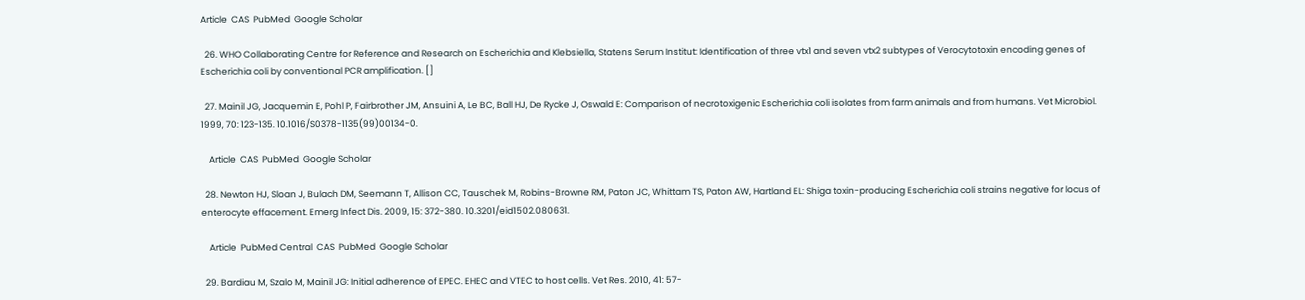Article  CAS  PubMed  Google Scholar

  26. WHO Collaborating Centre for Reference and Research on Escherichia and Klebsiella, Statens Serum Institut: Identification of three vtx1 and seven vtx2 subtypes of Verocytotoxin encoding genes of Escherichia coli by conventional PCR amplification. []

  27. Mainil JG, Jacquemin E, Pohl P, Fairbrother JM, Ansuini A, Le BC, Ball HJ, De Rycke J, Oswald E: Comparison of necrotoxigenic Escherichia coli isolates from farm animals and from humans. Vet Microbiol. 1999, 70: 123-135. 10.1016/S0378-1135(99)00134-0.

    Article  CAS  PubMed  Google Scholar

  28. Newton HJ, Sloan J, Bulach DM, Seemann T, Allison CC, Tauschek M, Robins-Browne RM, Paton JC, Whittam TS, Paton AW, Hartland EL: Shiga toxin-producing Escherichia coli strains negative for locus of enterocyte effacement. Emerg Infect Dis. 2009, 15: 372-380. 10.3201/eid1502.080631.

    Article  PubMed Central  CAS  PubMed  Google Scholar

  29. Bardiau M, Szalo M, Mainil JG: Initial adherence of EPEC. EHEC and VTEC to host cells. Vet Res. 2010, 41: 57-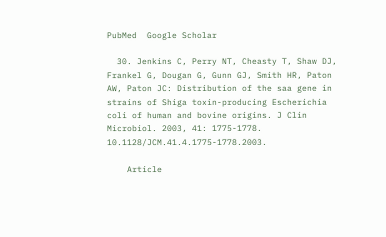PubMed  Google Scholar

  30. Jenkins C, Perry NT, Cheasty T, Shaw DJ, Frankel G, Dougan G, Gunn GJ, Smith HR, Paton AW, Paton JC: Distribution of the saa gene in strains of Shiga toxin-producing Escherichia coli of human and bovine origins. J Clin Microbiol. 2003, 41: 1775-1778. 10.1128/JCM.41.4.1775-1778.2003.

    Article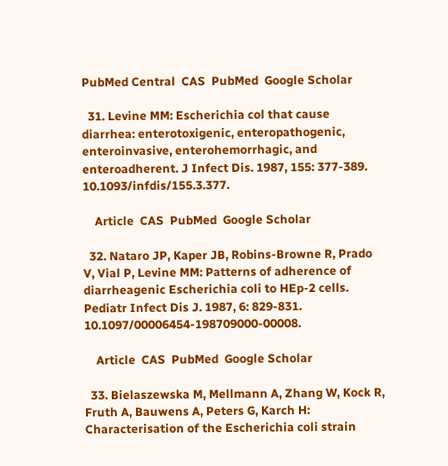PubMed Central  CAS  PubMed  Google Scholar

  31. Levine MM: Escherichia col that cause diarrhea: enterotoxigenic, enteropathogenic, enteroinvasive, enterohemorrhagic, and enteroadherent. J Infect Dis. 1987, 155: 377-389. 10.1093/infdis/155.3.377.

    Article  CAS  PubMed  Google Scholar

  32. Nataro JP, Kaper JB, Robins-Browne R, Prado V, Vial P, Levine MM: Patterns of adherence of diarrheagenic Escherichia coli to HEp-2 cells. Pediatr Infect Dis J. 1987, 6: 829-831. 10.1097/00006454-198709000-00008.

    Article  CAS  PubMed  Google Scholar

  33. Bielaszewska M, Mellmann A, Zhang W, Kock R, Fruth A, Bauwens A, Peters G, Karch H: Characterisation of the Escherichia coli strain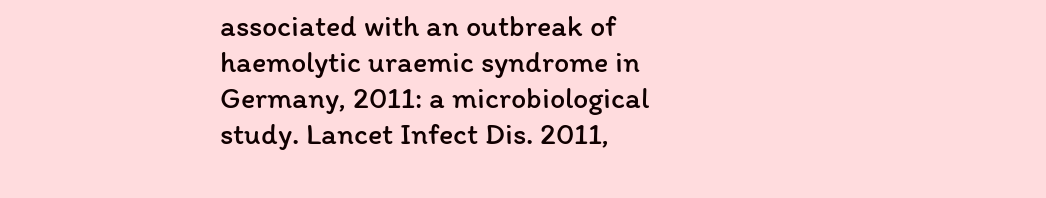associated with an outbreak of haemolytic uraemic syndrome in Germany, 2011: a microbiological study. Lancet Infect Dis. 2011,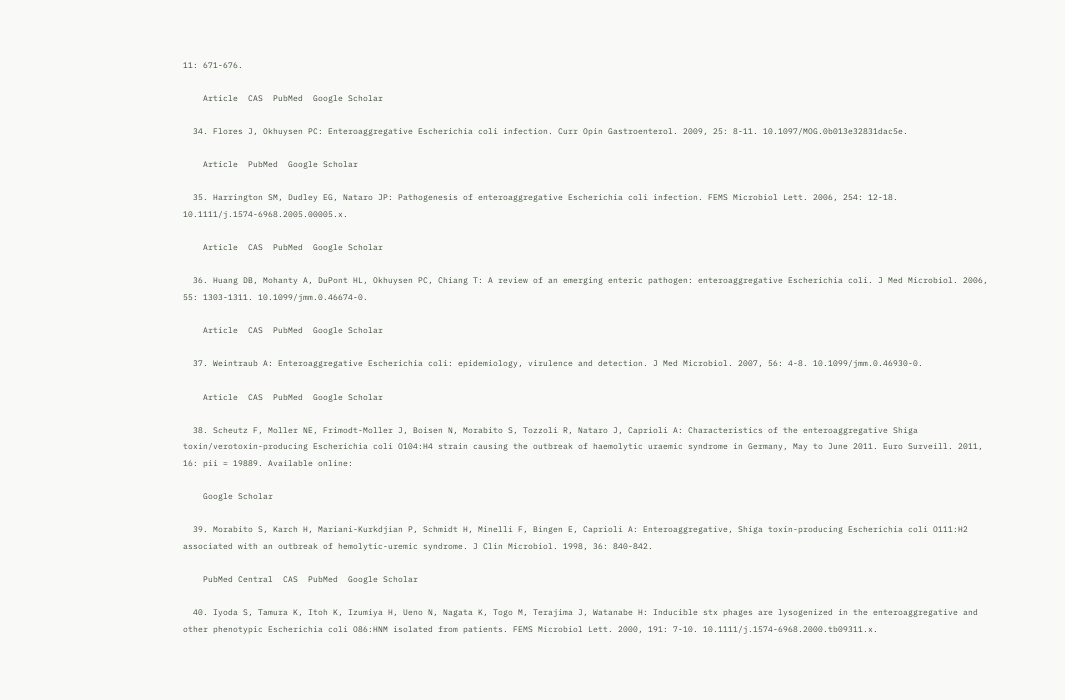11: 671-676.

    Article  CAS  PubMed  Google Scholar

  34. Flores J, Okhuysen PC: Enteroaggregative Escherichia coli infection. Curr Opin Gastroenterol. 2009, 25: 8-11. 10.1097/MOG.0b013e32831dac5e.

    Article  PubMed  Google Scholar

  35. Harrington SM, Dudley EG, Nataro JP: Pathogenesis of enteroaggregative Escherichia coli infection. FEMS Microbiol Lett. 2006, 254: 12-18. 10.1111/j.1574-6968.2005.00005.x.

    Article  CAS  PubMed  Google Scholar

  36. Huang DB, Mohanty A, DuPont HL, Okhuysen PC, Chiang T: A review of an emerging enteric pathogen: enteroaggregative Escherichia coli. J Med Microbiol. 2006, 55: 1303-1311. 10.1099/jmm.0.46674-0.

    Article  CAS  PubMed  Google Scholar

  37. Weintraub A: Enteroaggregative Escherichia coli: epidemiology, virulence and detection. J Med Microbiol. 2007, 56: 4-8. 10.1099/jmm.0.46930-0.

    Article  CAS  PubMed  Google Scholar

  38. Scheutz F, Moller NE, Frimodt-Moller J, Boisen N, Morabito S, Tozzoli R, Nataro J, Caprioli A: Characteristics of the enteroaggregative Shiga toxin/verotoxin-producing Escherichia coli O104:H4 strain causing the outbreak of haemolytic uraemic syndrome in Germany, May to June 2011. Euro Surveill. 2011, 16: pii = 19889. Available online:

    Google Scholar

  39. Morabito S, Karch H, Mariani-Kurkdjian P, Schmidt H, Minelli F, Bingen E, Caprioli A: Enteroaggregative, Shiga toxin-producing Escherichia coli O111:H2 associated with an outbreak of hemolytic-uremic syndrome. J Clin Microbiol. 1998, 36: 840-842.

    PubMed Central  CAS  PubMed  Google Scholar

  40. Iyoda S, Tamura K, Itoh K, Izumiya H, Ueno N, Nagata K, Togo M, Terajima J, Watanabe H: Inducible stx phages are lysogenized in the enteroaggregative and other phenotypic Escherichia coli O86:HNM isolated from patients. FEMS Microbiol Lett. 2000, 191: 7-10. 10.1111/j.1574-6968.2000.tb09311.x.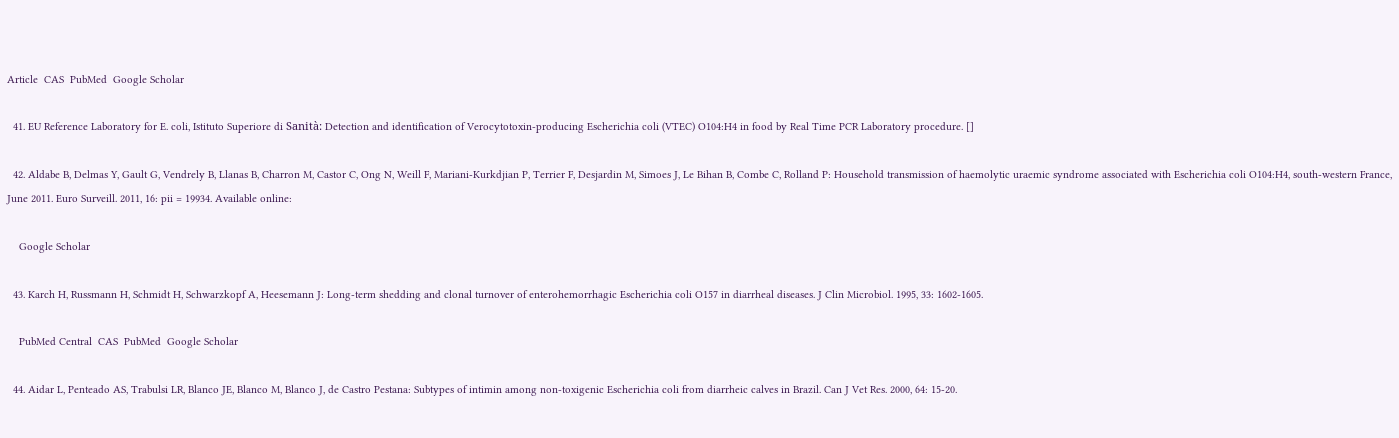Article  CAS  PubMed  Google Scholar

  41. EU Reference Laboratory for E. coli, Istituto Superiore di Sanità: Detection and identification of Verocytotoxin-producing Escherichia coli (VTEC) O104:H4 in food by Real Time PCR Laboratory procedure. []

  42. Aldabe B, Delmas Y, Gault G, Vendrely B, Llanas B, Charron M, Castor C, Ong N, Weill F, Mariani-Kurkdjian P, Terrier F, Desjardin M, Simoes J, Le Bihan B, Combe C, Rolland P: Household transmission of haemolytic uraemic syndrome associated with Escherichia coli O104:H4, south-western France, June 2011. Euro Surveill. 2011, 16: pii = 19934. Available online:

    Google Scholar

  43. Karch H, Russmann H, Schmidt H, Schwarzkopf A, Heesemann J: Long-term shedding and clonal turnover of enterohemorrhagic Escherichia coli O157 in diarrheal diseases. J Clin Microbiol. 1995, 33: 1602-1605.

    PubMed Central  CAS  PubMed  Google Scholar

  44. Aidar L, Penteado AS, Trabulsi LR, Blanco JE, Blanco M, Blanco J, de Castro Pestana: Subtypes of intimin among non-toxigenic Escherichia coli from diarrheic calves in Brazil. Can J Vet Res. 2000, 64: 15-20.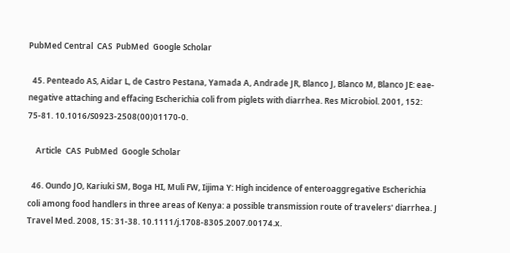PubMed Central  CAS  PubMed  Google Scholar

  45. Penteado AS, Aidar L, de Castro Pestana, Yamada A, Andrade JR, Blanco J, Blanco M, Blanco JE: eae-negative attaching and effacing Escherichia coli from piglets with diarrhea. Res Microbiol. 2001, 152: 75-81. 10.1016/S0923-2508(00)01170-0.

    Article  CAS  PubMed  Google Scholar

  46. Oundo JO, Kariuki SM, Boga HI, Muli FW, Iijima Y: High incidence of enteroaggregative Escherichia coli among food handlers in three areas of Kenya: a possible transmission route of travelers' diarrhea. J Travel Med. 2008, 15: 31-38. 10.1111/j.1708-8305.2007.00174.x.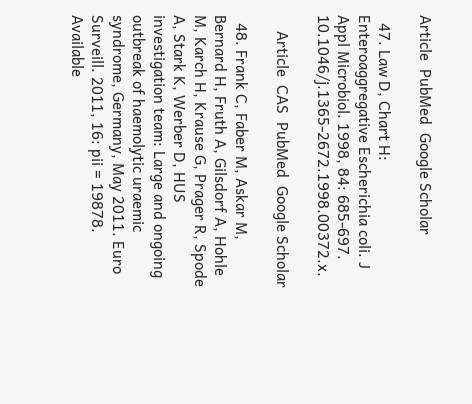Article  PubMed  Google Scholar

  47. Law D, Chart H: Enteroaggregative Escherichia coli. J Appl Microbiol. 1998, 84: 685-697. 10.1046/j.1365-2672.1998.00372.x.

    Article  CAS  PubMed  Google Scholar

  48. Frank C, Faber M, Askar M, Bernard H, Fruth A, Gilsdorf A, Hohle M, Karch H, Krause G, Prager R, Spode A, Stark K, Werber D, HUS investigation team: Large and ongoing outbreak of haemolytic uraemic syndrome, Germany, May 2011. Euro Surveill. 2011, 16: pii = 19878. Available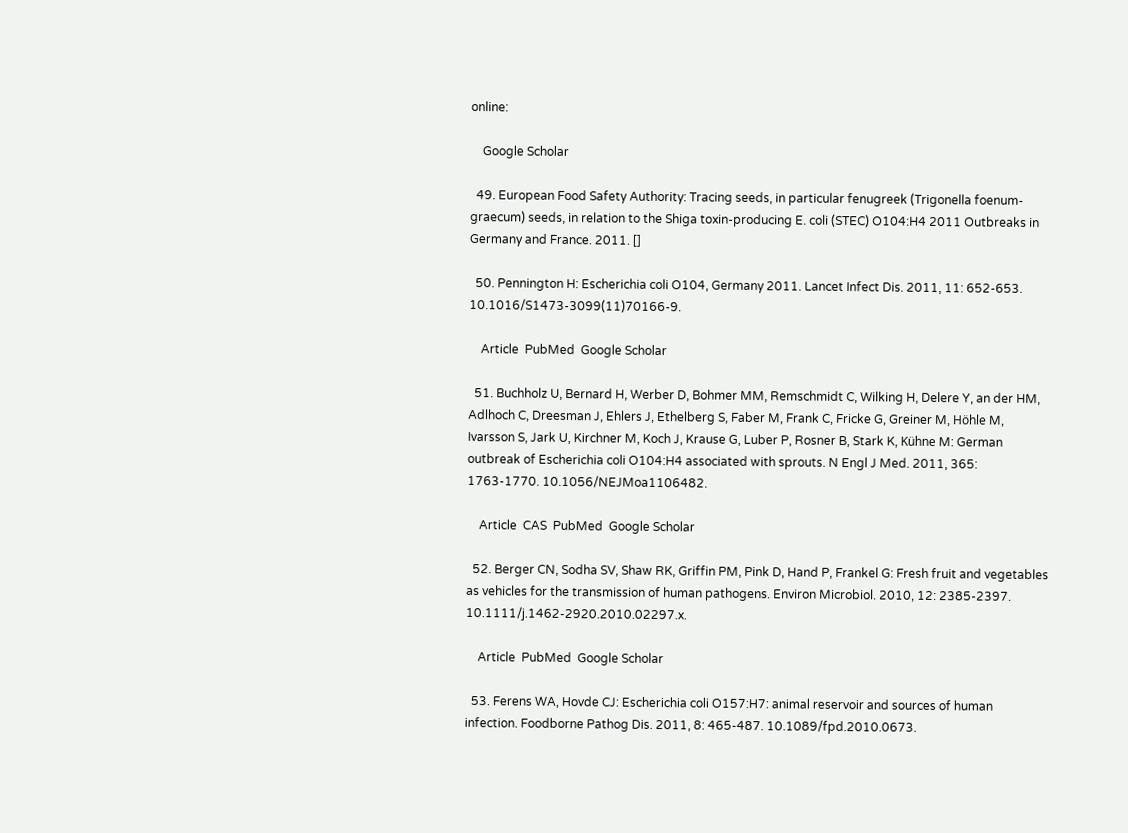online:

    Google Scholar

  49. European Food Safety Authority: Tracing seeds, in particular fenugreek (Trigonella foenum-graecum) seeds, in relation to the Shiga toxin-producing E. coli (STEC) O104:H4 2011 Outbreaks in Germany and France. 2011. []

  50. Pennington H: Escherichia coli O104, Germany 2011. Lancet Infect Dis. 2011, 11: 652-653. 10.1016/S1473-3099(11)70166-9.

    Article  PubMed  Google Scholar

  51. Buchholz U, Bernard H, Werber D, Bohmer MM, Remschmidt C, Wilking H, Delere Y, an der HM, Adlhoch C, Dreesman J, Ehlers J, Ethelberg S, Faber M, Frank C, Fricke G, Greiner M, Höhle M, Ivarsson S, Jark U, Kirchner M, Koch J, Krause G, Luber P, Rosner B, Stark K, Kühne M: German outbreak of Escherichia coli O104:H4 associated with sprouts. N Engl J Med. 2011, 365: 1763-1770. 10.1056/NEJMoa1106482.

    Article  CAS  PubMed  Google Scholar

  52. Berger CN, Sodha SV, Shaw RK, Griffin PM, Pink D, Hand P, Frankel G: Fresh fruit and vegetables as vehicles for the transmission of human pathogens. Environ Microbiol. 2010, 12: 2385-2397. 10.1111/j.1462-2920.2010.02297.x.

    Article  PubMed  Google Scholar

  53. Ferens WA, Hovde CJ: Escherichia coli O157:H7: animal reservoir and sources of human infection. Foodborne Pathog Dis. 2011, 8: 465-487. 10.1089/fpd.2010.0673.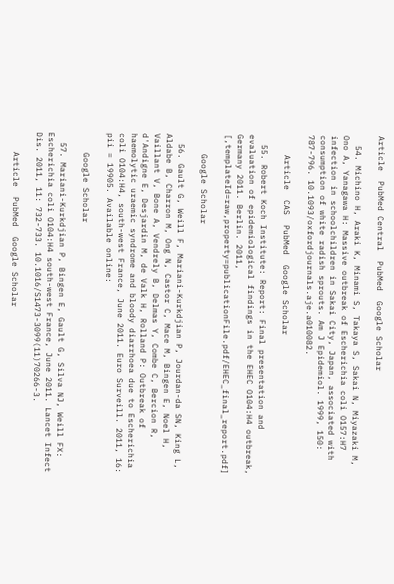Article  PubMed Central  PubMed  Google Scholar

  54. Michino H, Araki K, Minami S, Takaya S, Sakai N, Miyazaki M, Ono A, Yanagawa H: Massive outbreak of Escherichia coli O157:H7 infection in schoolchildren in Sakai City, Japan, associated with consumption of white radish sprouts. Am J Epidemiol. 1999, 150: 787-796. 10.1093/oxfordjournals.aje.a010082.

    Article  CAS  PubMed  Google Scholar

  55. Robert Koch Institute: Report: Final presentation and evaluation of epidemiological findings in the EHEC O104:H4 outbreak, Germany 2011. Berlin. 2011, [,templateId=raw,property=publicationFile.pdf/EHEC_final_report.pdf]

    Google Scholar

  56. Gault G, Weill F, Mariani-Kurkdjian P, Jourdan-da SN, King L, Aldabe B, Charron M, Ong N, Castor C, Mace M, Bingen E, Noel H, Vaillant V, Bone A, Vendrely B, Delmas Y, Combe C, Bercion R, d'Andigne E, Desjardin M, de Valk H, Rolland P: Outbreak of haemolytic uraemic syndrome and bloody diarrhoea due to Escherichia coli O104:H4, south-west France, June 2011. Euro Surveill. 2011, 16: pii = 19905. Available online:

    Google Scholar

  57. Mariani-Kurkdjian P, Bingen E, Gault G, Silva NJ, Weill FX: Escherichia coli O104:H4 south-west France, June 2011. Lancet Infect Dis. 2011, 11: 732-733. 10.1016/S1473-3099(11)70266-3.

    Article  PubMed  Google Scholar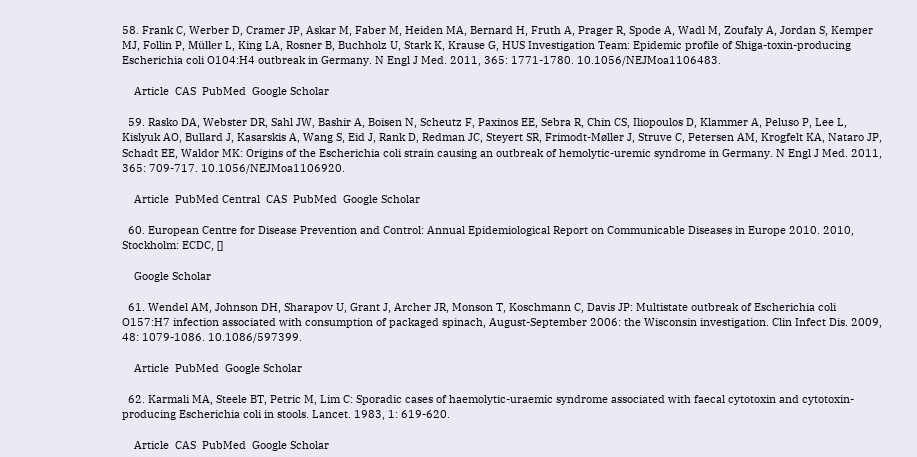58. Frank C, Werber D, Cramer JP, Askar M, Faber M, Heiden MA, Bernard H, Fruth A, Prager R, Spode A, Wadl M, Zoufaly A, Jordan S, Kemper MJ, Follin P, Müller L, King LA, Rosner B, Buchholz U, Stark K, Krause G, HUS Investigation Team: Epidemic profile of Shiga-toxin-producing Escherichia coli O104:H4 outbreak in Germany. N Engl J Med. 2011, 365: 1771-1780. 10.1056/NEJMoa1106483.

    Article  CAS  PubMed  Google Scholar

  59. Rasko DA, Webster DR, Sahl JW, Bashir A, Boisen N, Scheutz F, Paxinos EE, Sebra R, Chin CS, Iliopoulos D, Klammer A, Peluso P, Lee L, Kislyuk AO, Bullard J, Kasarskis A, Wang S, Eid J, Rank D, Redman JC, Steyert SR, Frimodt-Møller J, Struve C, Petersen AM, Krogfelt KA, Nataro JP, Schadt EE, Waldor MK: Origins of the Escherichia coli strain causing an outbreak of hemolytic-uremic syndrome in Germany. N Engl J Med. 2011, 365: 709-717. 10.1056/NEJMoa1106920.

    Article  PubMed Central  CAS  PubMed  Google Scholar

  60. European Centre for Disease Prevention and Control: Annual Epidemiological Report on Communicable Diseases in Europe 2010. 2010, Stockholm: ECDC, []

    Google Scholar

  61. Wendel AM, Johnson DH, Sharapov U, Grant J, Archer JR, Monson T, Koschmann C, Davis JP: Multistate outbreak of Escherichia coli O157:H7 infection associated with consumption of packaged spinach, August-September 2006: the Wisconsin investigation. Clin Infect Dis. 2009, 48: 1079-1086. 10.1086/597399.

    Article  PubMed  Google Scholar

  62. Karmali MA, Steele BT, Petric M, Lim C: Sporadic cases of haemolytic-uraemic syndrome associated with faecal cytotoxin and cytotoxin-producing Escherichia coli in stools. Lancet. 1983, 1: 619-620.

    Article  CAS  PubMed  Google Scholar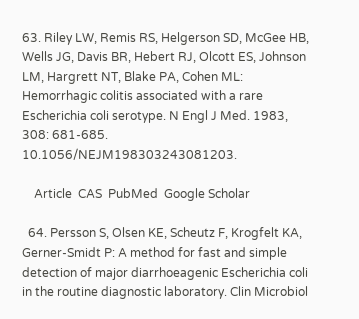63. Riley LW, Remis RS, Helgerson SD, McGee HB, Wells JG, Davis BR, Hebert RJ, Olcott ES, Johnson LM, Hargrett NT, Blake PA, Cohen ML: Hemorrhagic colitis associated with a rare Escherichia coli serotype. N Engl J Med. 1983, 308: 681-685. 10.1056/NEJM198303243081203.

    Article  CAS  PubMed  Google Scholar

  64. Persson S, Olsen KE, Scheutz F, Krogfelt KA, Gerner-Smidt P: A method for fast and simple detection of major diarrhoeagenic Escherichia coli in the routine diagnostic laboratory. Clin Microbiol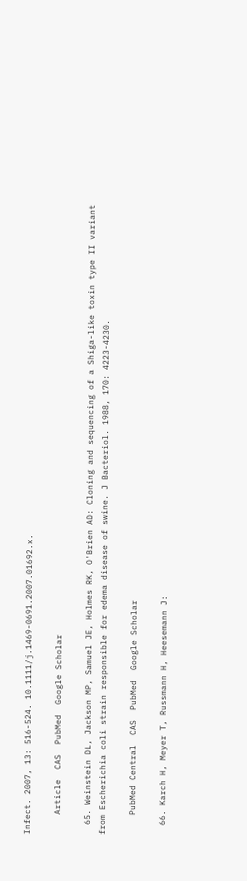Infect. 2007, 13: 516-524. 10.1111/j.1469-0691.2007.01692.x.

    Article  CAS  PubMed  Google Scholar

  65. Weinstein DL, Jackson MP, Samuel JE, Holmes RK, O'Brien AD: Cloning and sequencing of a Shiga-like toxin type II variant from Escherichia coli strain responsible for edema disease of swine. J Bacteriol. 1988, 170: 4223-4230.

    PubMed Central  CAS  PubMed  Google Scholar

  66. Karch H, Meyer T, Russmann H, Heesemann J: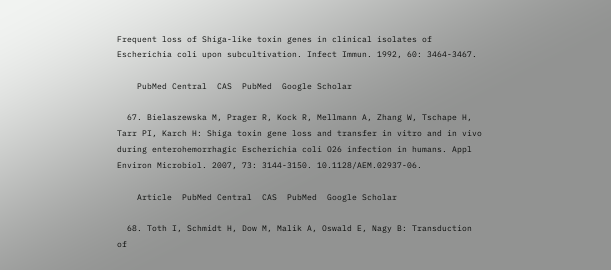Frequent loss of Shiga-like toxin genes in clinical isolates of Escherichia coli upon subcultivation. Infect Immun. 1992, 60: 3464-3467.

    PubMed Central  CAS  PubMed  Google Scholar

  67. Bielaszewska M, Prager R, Kock R, Mellmann A, Zhang W, Tschape H, Tarr PI, Karch H: Shiga toxin gene loss and transfer in vitro and in vivo during enterohemorrhagic Escherichia coli O26 infection in humans. Appl Environ Microbiol. 2007, 73: 3144-3150. 10.1128/AEM.02937-06.

    Article  PubMed Central  CAS  PubMed  Google Scholar

  68. Toth I, Schmidt H, Dow M, Malik A, Oswald E, Nagy B: Transduction of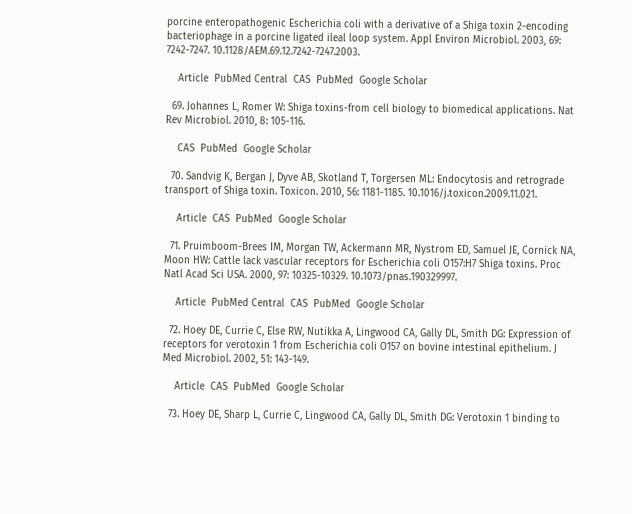porcine enteropathogenic Escherichia coli with a derivative of a Shiga toxin 2-encoding bacteriophage in a porcine ligated ileal loop system. Appl Environ Microbiol. 2003, 69: 7242-7247. 10.1128/AEM.69.12.7242-7247.2003.

    Article  PubMed Central  CAS  PubMed  Google Scholar

  69. Johannes L, Romer W: Shiga toxins-from cell biology to biomedical applications. Nat Rev Microbiol. 2010, 8: 105-116.

    CAS  PubMed  Google Scholar

  70. Sandvig K, Bergan J, Dyve AB, Skotland T, Torgersen ML: Endocytosis and retrograde transport of Shiga toxin. Toxicon. 2010, 56: 1181-1185. 10.1016/j.toxicon.2009.11.021.

    Article  CAS  PubMed  Google Scholar

  71. Pruimboom-Brees IM, Morgan TW, Ackermann MR, Nystrom ED, Samuel JE, Cornick NA, Moon HW: Cattle lack vascular receptors for Escherichia coli O157:H7 Shiga toxins. Proc Natl Acad Sci USA. 2000, 97: 10325-10329. 10.1073/pnas.190329997.

    Article  PubMed Central  CAS  PubMed  Google Scholar

  72. Hoey DE, Currie C, Else RW, Nutikka A, Lingwood CA, Gally DL, Smith DG: Expression of receptors for verotoxin 1 from Escherichia coli O157 on bovine intestinal epithelium. J Med Microbiol. 2002, 51: 143-149.

    Article  CAS  PubMed  Google Scholar

  73. Hoey DE, Sharp L, Currie C, Lingwood CA, Gally DL, Smith DG: Verotoxin 1 binding to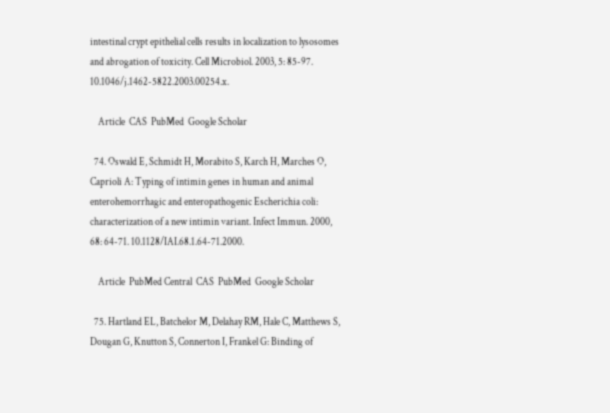intestinal crypt epithelial cells results in localization to lysosomes and abrogation of toxicity. Cell Microbiol. 2003, 5: 85-97. 10.1046/j.1462-5822.2003.00254.x.

    Article  CAS  PubMed  Google Scholar

  74. Oswald E, Schmidt H, Morabito S, Karch H, Marches O, Caprioli A: Typing of intimin genes in human and animal enterohemorrhagic and enteropathogenic Escherichia coli: characterization of a new intimin variant. Infect Immun. 2000, 68: 64-71. 10.1128/IAI.68.1.64-71.2000.

    Article  PubMed Central  CAS  PubMed  Google Scholar

  75. Hartland EL, Batchelor M, Delahay RM, Hale C, Matthews S, Dougan G, Knutton S, Connerton I, Frankel G: Binding of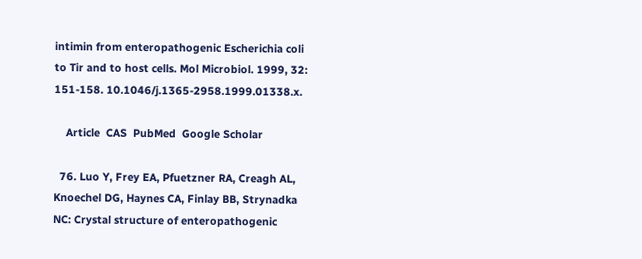intimin from enteropathogenic Escherichia coli to Tir and to host cells. Mol Microbiol. 1999, 32: 151-158. 10.1046/j.1365-2958.1999.01338.x.

    Article  CAS  PubMed  Google Scholar

  76. Luo Y, Frey EA, Pfuetzner RA, Creagh AL, Knoechel DG, Haynes CA, Finlay BB, Strynadka NC: Crystal structure of enteropathogenic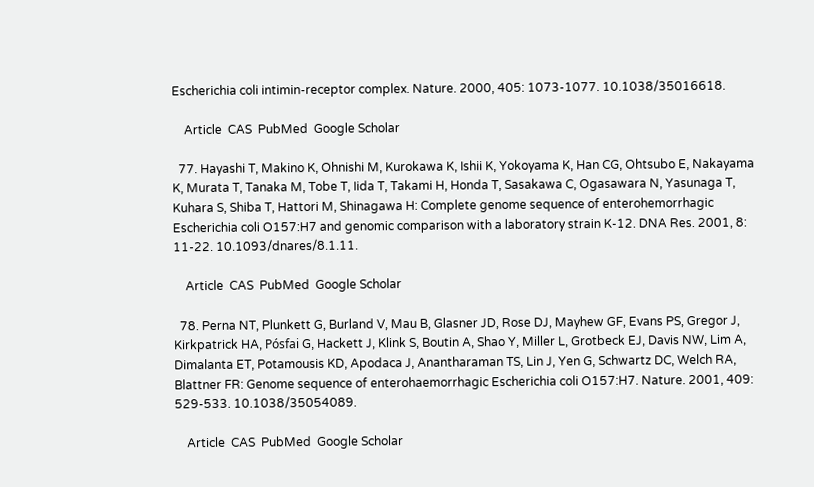Escherichia coli intimin-receptor complex. Nature. 2000, 405: 1073-1077. 10.1038/35016618.

    Article  CAS  PubMed  Google Scholar

  77. Hayashi T, Makino K, Ohnishi M, Kurokawa K, Ishii K, Yokoyama K, Han CG, Ohtsubo E, Nakayama K, Murata T, Tanaka M, Tobe T, Iida T, Takami H, Honda T, Sasakawa C, Ogasawara N, Yasunaga T, Kuhara S, Shiba T, Hattori M, Shinagawa H: Complete genome sequence of enterohemorrhagic Escherichia coli O157:H7 and genomic comparison with a laboratory strain K-12. DNA Res. 2001, 8: 11-22. 10.1093/dnares/8.1.11.

    Article  CAS  PubMed  Google Scholar

  78. Perna NT, Plunkett G, Burland V, Mau B, Glasner JD, Rose DJ, Mayhew GF, Evans PS, Gregor J, Kirkpatrick HA, Pósfai G, Hackett J, Klink S, Boutin A, Shao Y, Miller L, Grotbeck EJ, Davis NW, Lim A, Dimalanta ET, Potamousis KD, Apodaca J, Anantharaman TS, Lin J, Yen G, Schwartz DC, Welch RA, Blattner FR: Genome sequence of enterohaemorrhagic Escherichia coli O157:H7. Nature. 2001, 409: 529-533. 10.1038/35054089.

    Article  CAS  PubMed  Google Scholar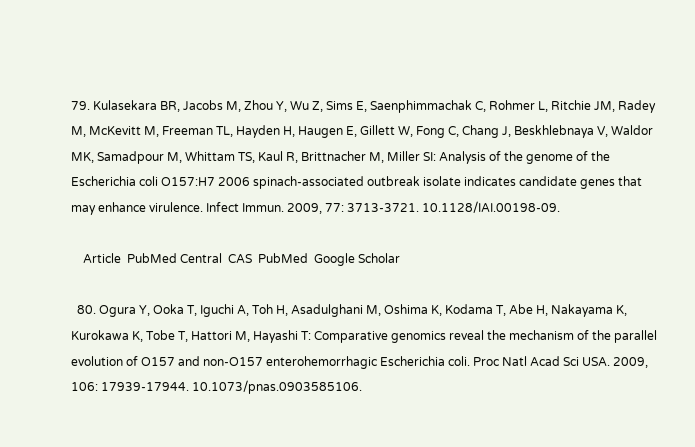79. Kulasekara BR, Jacobs M, Zhou Y, Wu Z, Sims E, Saenphimmachak C, Rohmer L, Ritchie JM, Radey M, McKevitt M, Freeman TL, Hayden H, Haugen E, Gillett W, Fong C, Chang J, Beskhlebnaya V, Waldor MK, Samadpour M, Whittam TS, Kaul R, Brittnacher M, Miller SI: Analysis of the genome of the Escherichia coli O157:H7 2006 spinach-associated outbreak isolate indicates candidate genes that may enhance virulence. Infect Immun. 2009, 77: 3713-3721. 10.1128/IAI.00198-09.

    Article  PubMed Central  CAS  PubMed  Google Scholar

  80. Ogura Y, Ooka T, Iguchi A, Toh H, Asadulghani M, Oshima K, Kodama T, Abe H, Nakayama K, Kurokawa K, Tobe T, Hattori M, Hayashi T: Comparative genomics reveal the mechanism of the parallel evolution of O157 and non-O157 enterohemorrhagic Escherichia coli. Proc Natl Acad Sci USA. 2009, 106: 17939-17944. 10.1073/pnas.0903585106.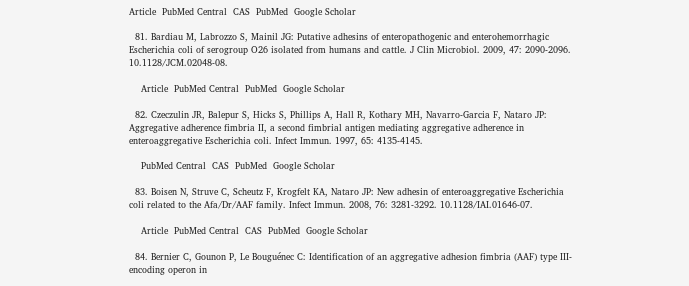Article  PubMed Central  CAS  PubMed  Google Scholar

  81. Bardiau M, Labrozzo S, Mainil JG: Putative adhesins of enteropathogenic and enterohemorrhagic Escherichia coli of serogroup O26 isolated from humans and cattle. J Clin Microbiol. 2009, 47: 2090-2096. 10.1128/JCM.02048-08.

    Article  PubMed Central  PubMed  Google Scholar

  82. Czeczulin JR, Balepur S, Hicks S, Phillips A, Hall R, Kothary MH, Navarro-Garcia F, Nataro JP: Aggregative adherence fimbria II, a second fimbrial antigen mediating aggregative adherence in enteroaggregative Escherichia coli. Infect Immun. 1997, 65: 4135-4145.

    PubMed Central  CAS  PubMed  Google Scholar

  83. Boisen N, Struve C, Scheutz F, Krogfelt KA, Nataro JP: New adhesin of enteroaggregative Escherichia coli related to the Afa/Dr/AAF family. Infect Immun. 2008, 76: 3281-3292. 10.1128/IAI.01646-07.

    Article  PubMed Central  CAS  PubMed  Google Scholar

  84. Bernier C, Gounon P, Le Bouguénec C: Identification of an aggregative adhesion fimbria (AAF) type III-encoding operon in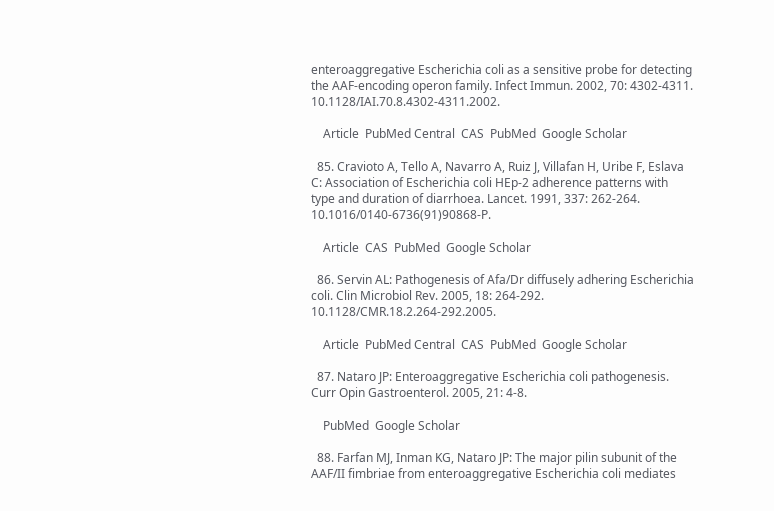enteroaggregative Escherichia coli as a sensitive probe for detecting the AAF-encoding operon family. Infect Immun. 2002, 70: 4302-4311. 10.1128/IAI.70.8.4302-4311.2002.

    Article  PubMed Central  CAS  PubMed  Google Scholar

  85. Cravioto A, Tello A, Navarro A, Ruiz J, Villafan H, Uribe F, Eslava C: Association of Escherichia coli HEp-2 adherence patterns with type and duration of diarrhoea. Lancet. 1991, 337: 262-264. 10.1016/0140-6736(91)90868-P.

    Article  CAS  PubMed  Google Scholar

  86. Servin AL: Pathogenesis of Afa/Dr diffusely adhering Escherichia coli. Clin Microbiol Rev. 2005, 18: 264-292. 10.1128/CMR.18.2.264-292.2005.

    Article  PubMed Central  CAS  PubMed  Google Scholar

  87. Nataro JP: Enteroaggregative Escherichia coli pathogenesis. Curr Opin Gastroenterol. 2005, 21: 4-8.

    PubMed  Google Scholar

  88. Farfan MJ, Inman KG, Nataro JP: The major pilin subunit of the AAF/II fimbriae from enteroaggregative Escherichia coli mediates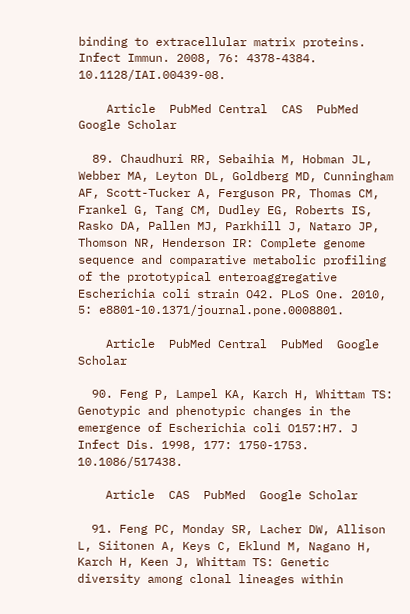binding to extracellular matrix proteins. Infect Immun. 2008, 76: 4378-4384. 10.1128/IAI.00439-08.

    Article  PubMed Central  CAS  PubMed  Google Scholar

  89. Chaudhuri RR, Sebaihia M, Hobman JL, Webber MA, Leyton DL, Goldberg MD, Cunningham AF, Scott-Tucker A, Ferguson PR, Thomas CM, Frankel G, Tang CM, Dudley EG, Roberts IS, Rasko DA, Pallen MJ, Parkhill J, Nataro JP, Thomson NR, Henderson IR: Complete genome sequence and comparative metabolic profiling of the prototypical enteroaggregative Escherichia coli strain O42. PLoS One. 2010, 5: e8801-10.1371/journal.pone.0008801.

    Article  PubMed Central  PubMed  Google Scholar

  90. Feng P, Lampel KA, Karch H, Whittam TS: Genotypic and phenotypic changes in the emergence of Escherichia coli O157:H7. J Infect Dis. 1998, 177: 1750-1753. 10.1086/517438.

    Article  CAS  PubMed  Google Scholar

  91. Feng PC, Monday SR, Lacher DW, Allison L, Siitonen A, Keys C, Eklund M, Nagano H, Karch H, Keen J, Whittam TS: Genetic diversity among clonal lineages within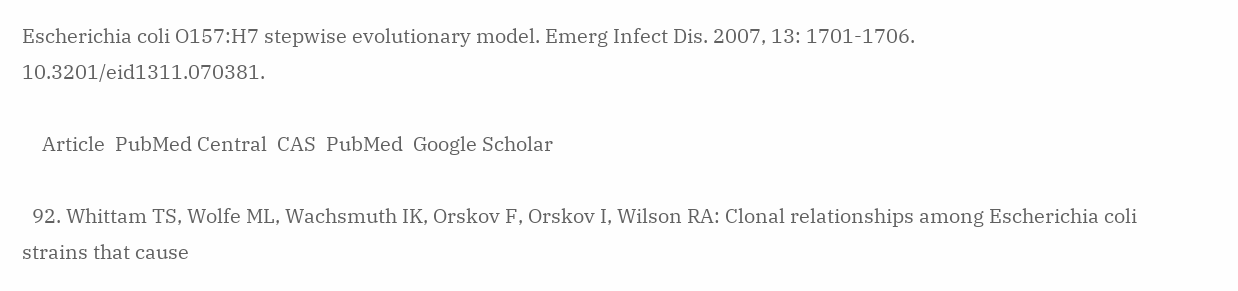Escherichia coli O157:H7 stepwise evolutionary model. Emerg Infect Dis. 2007, 13: 1701-1706. 10.3201/eid1311.070381.

    Article  PubMed Central  CAS  PubMed  Google Scholar

  92. Whittam TS, Wolfe ML, Wachsmuth IK, Orskov F, Orskov I, Wilson RA: Clonal relationships among Escherichia coli strains that cause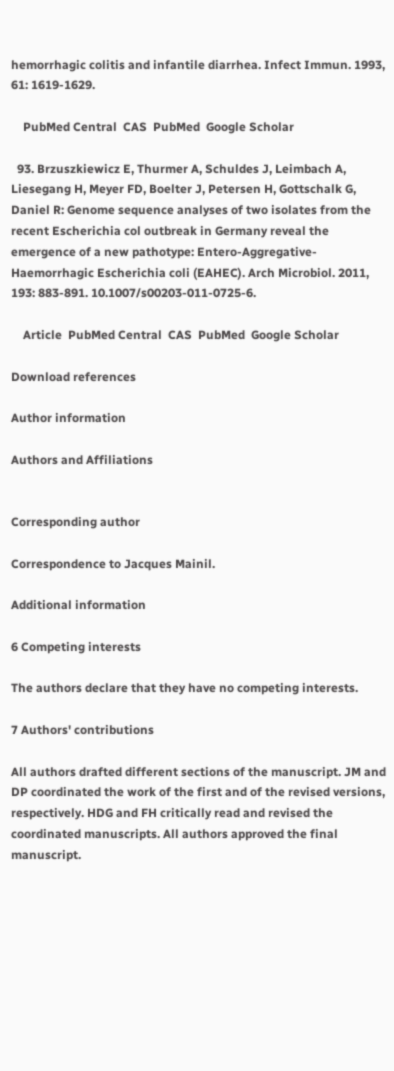hemorrhagic colitis and infantile diarrhea. Infect Immun. 1993, 61: 1619-1629.

    PubMed Central  CAS  PubMed  Google Scholar

  93. Brzuszkiewicz E, Thurmer A, Schuldes J, Leimbach A, Liesegang H, Meyer FD, Boelter J, Petersen H, Gottschalk G, Daniel R: Genome sequence analyses of two isolates from the recent Escherichia col outbreak in Germany reveal the emergence of a new pathotype: Entero-Aggregative-Haemorrhagic Escherichia coli (EAHEC). Arch Microbiol. 2011, 193: 883-891. 10.1007/s00203-011-0725-6.

    Article  PubMed Central  CAS  PubMed  Google Scholar

Download references

Author information

Authors and Affiliations


Corresponding author

Correspondence to Jacques Mainil.

Additional information

6 Competing interests

The authors declare that they have no competing interests.

7 Authors' contributions

All authors drafted different sections of the manuscript. JM and DP coordinated the work of the first and of the revised versions, respectively. HDG and FH critically read and revised the coordinated manuscripts. All authors approved the final manuscript.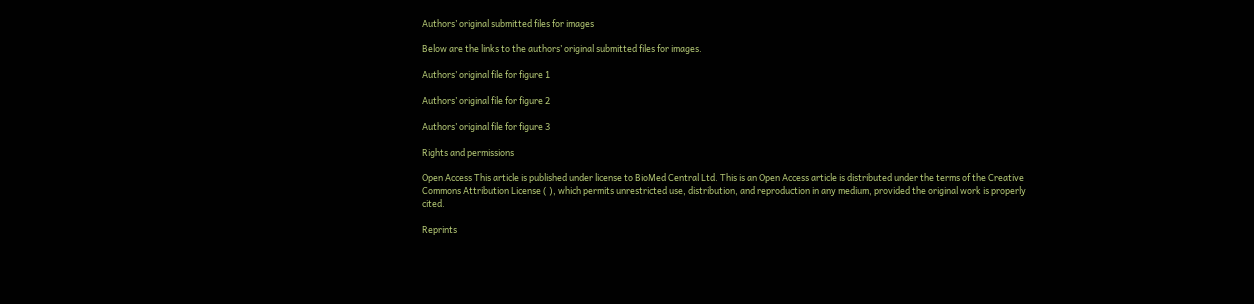Authors’ original submitted files for images

Below are the links to the authors’ original submitted files for images.

Authors’ original file for figure 1

Authors’ original file for figure 2

Authors’ original file for figure 3

Rights and permissions

Open Access This article is published under license to BioMed Central Ltd. This is an Open Access article is distributed under the terms of the Creative Commons Attribution License ( ), which permits unrestricted use, distribution, and reproduction in any medium, provided the original work is properly cited.

Reprints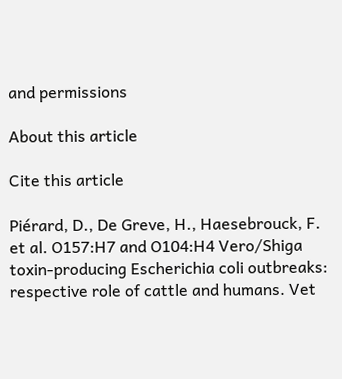and permissions

About this article

Cite this article

Piérard, D., De Greve, H., Haesebrouck, F. et al. O157:H7 and O104:H4 Vero/Shiga toxin-producing Escherichia coli outbreaks: respective role of cattle and humans. Vet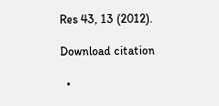Res 43, 13 (2012).

Download citation

  •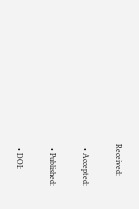Received:

  • Accepted:

  • Published:

  • DOI: